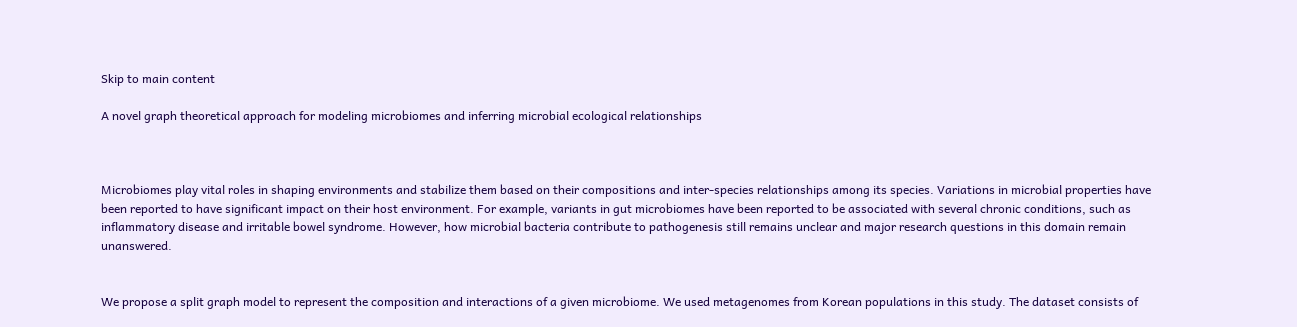Skip to main content

A novel graph theoretical approach for modeling microbiomes and inferring microbial ecological relationships



Microbiomes play vital roles in shaping environments and stabilize them based on their compositions and inter-species relationships among its species. Variations in microbial properties have been reported to have significant impact on their host environment. For example, variants in gut microbiomes have been reported to be associated with several chronic conditions, such as inflammatory disease and irritable bowel syndrome. However, how microbial bacteria contribute to pathogenesis still remains unclear and major research questions in this domain remain unanswered.


We propose a split graph model to represent the composition and interactions of a given microbiome. We used metagenomes from Korean populations in this study. The dataset consists of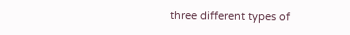three different types of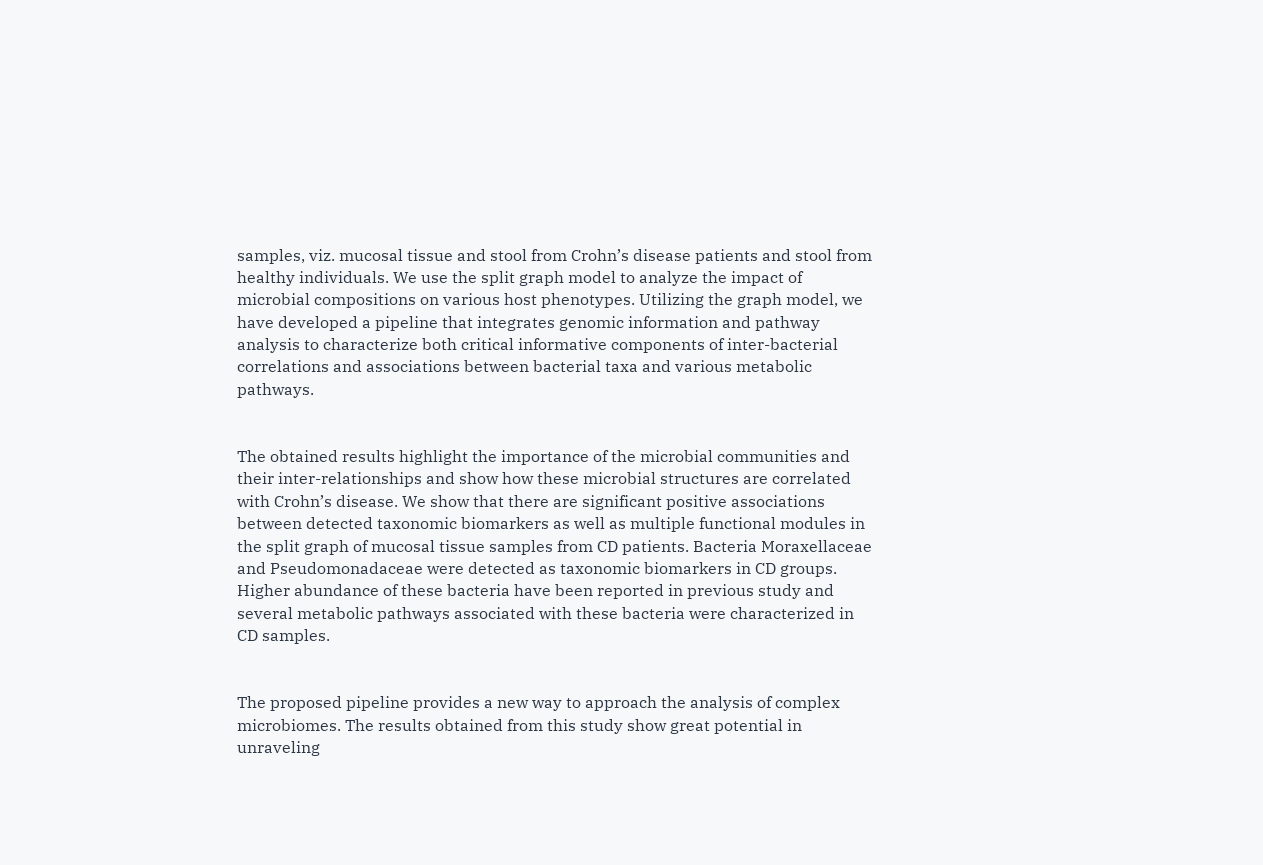samples, viz. mucosal tissue and stool from Crohn’s disease patients and stool from healthy individuals. We use the split graph model to analyze the impact of microbial compositions on various host phenotypes. Utilizing the graph model, we have developed a pipeline that integrates genomic information and pathway analysis to characterize both critical informative components of inter-bacterial correlations and associations between bacterial taxa and various metabolic pathways.


The obtained results highlight the importance of the microbial communities and their inter-relationships and show how these microbial structures are correlated with Crohn’s disease. We show that there are significant positive associations between detected taxonomic biomarkers as well as multiple functional modules in the split graph of mucosal tissue samples from CD patients. Bacteria Moraxellaceae and Pseudomonadaceae were detected as taxonomic biomarkers in CD groups. Higher abundance of these bacteria have been reported in previous study and several metabolic pathways associated with these bacteria were characterized in CD samples.


The proposed pipeline provides a new way to approach the analysis of complex microbiomes. The results obtained from this study show great potential in unraveling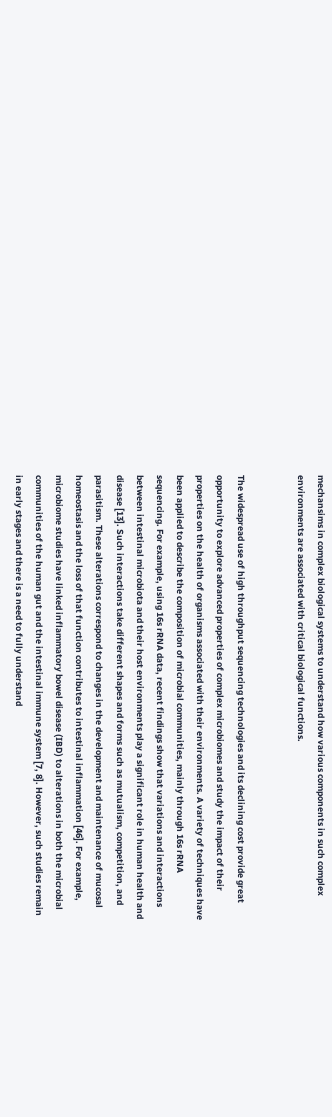mechansims in complex biological systems to understand how various components in such complex environments are associated with critical biological functions.


The widespread use of high throughput sequencing technologies and its declining cost provide great opportunity to explore advanced properties of complex microbiomes and study the impact of their properties on the health of organisms associated with their environments. A variety of techniques have been applied to describe the composition of microbial communities, mainly through 16s rRNA sequencing. For example, using 16s rRNA data, recent findings show that variations and interactions between intestinal microbiota and their host environments play a significant role in human health and disease [13]. Such interactions take different shapes and forms such as mutualism, competition, and parasitism. These alterations correspond to changes in the development and maintenance of mucosal homeostasis and the loss of that function contributes to intestinal inflammation [46]. For example, microbiome studies have linked inflammatory bowel disease (IBD) to alterations in both the microbial communities of the human gut and the intestinal immune system [7, 8]. However, such studies remain in early stages and there is a need to fully understand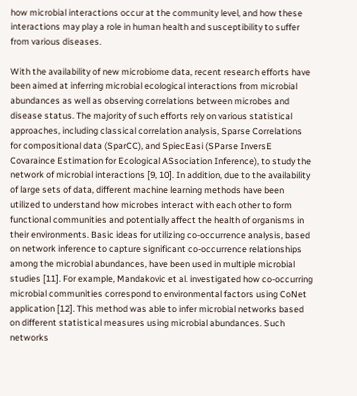how microbial interactions occur at the community level, and how these interactions may play a role in human health and susceptibility to suffer from various diseases.

With the availability of new microbiome data, recent research efforts have been aimed at inferring microbial ecological interactions from microbial abundances as well as observing correlations between microbes and disease status. The majority of such efforts rely on various statistical approaches, including classical correlation analysis, Sparse Correlations for compositional data (SparCC), and SpiecEasi (SParse InversE Covaraince Estimation for Ecological ASsociation Inference), to study the network of microbial interactions [9, 10]. In addition, due to the availability of large sets of data, different machine learning methods have been utilized to understand how microbes interact with each other to form functional communities and potentially affect the health of organisms in their environments. Basic ideas for utilizing co-occurrence analysis, based on network inference to capture significant co-occurrence relationships among the microbial abundances, have been used in multiple microbial studies [11]. For example, Mandakovic et al. investigated how co-occurring microbial communities correspond to environmental factors using CoNet application [12]. This method was able to infer microbial networks based on different statistical measures using microbial abundances. Such networks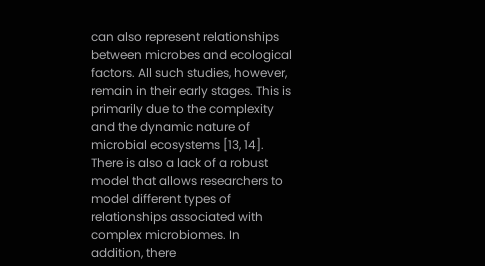can also represent relationships between microbes and ecological factors. All such studies, however, remain in their early stages. This is primarily due to the complexity and the dynamic nature of microbial ecosystems [13, 14]. There is also a lack of a robust model that allows researchers to model different types of relationships associated with complex microbiomes. In addition, there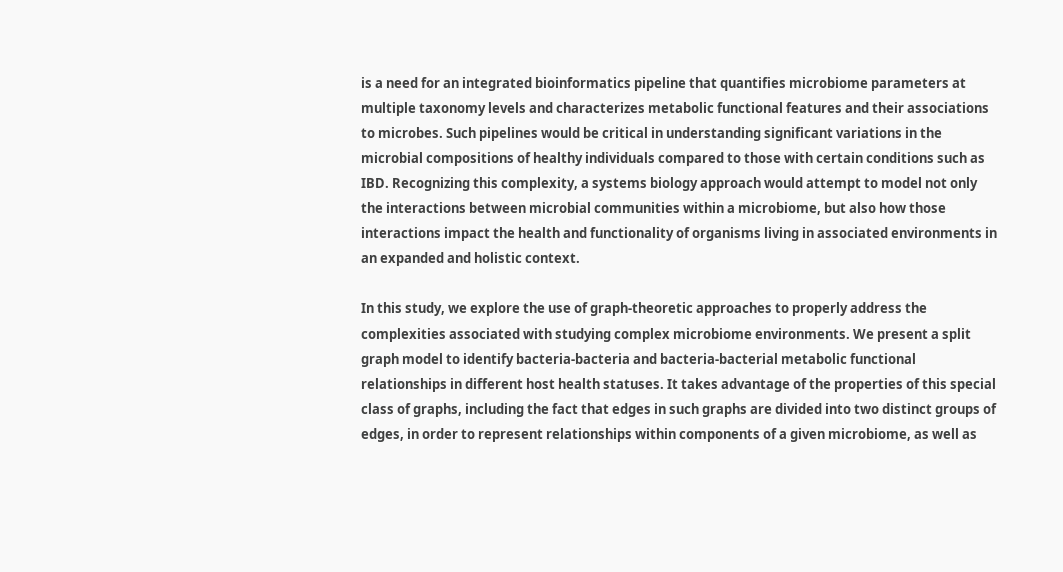is a need for an integrated bioinformatics pipeline that quantifies microbiome parameters at multiple taxonomy levels and characterizes metabolic functional features and their associations to microbes. Such pipelines would be critical in understanding significant variations in the microbial compositions of healthy individuals compared to those with certain conditions such as IBD. Recognizing this complexity, a systems biology approach would attempt to model not only the interactions between microbial communities within a microbiome, but also how those interactions impact the health and functionality of organisms living in associated environments in an expanded and holistic context.

In this study, we explore the use of graph-theoretic approaches to properly address the complexities associated with studying complex microbiome environments. We present a split graph model to identify bacteria-bacteria and bacteria-bacterial metabolic functional relationships in different host health statuses. It takes advantage of the properties of this special class of graphs, including the fact that edges in such graphs are divided into two distinct groups of edges, in order to represent relationships within components of a given microbiome, as well as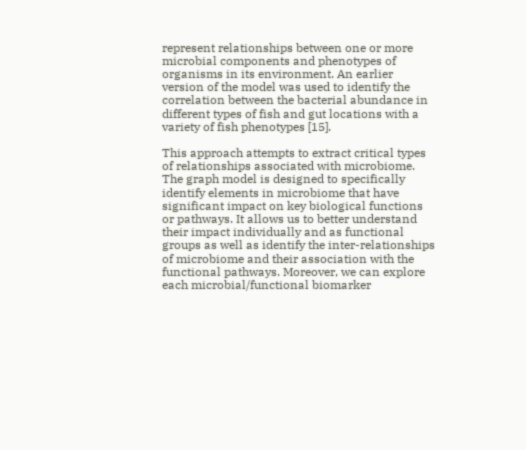represent relationships between one or more microbial components and phenotypes of organisms in its environment. An earlier version of the model was used to identify the correlation between the bacterial abundance in different types of fish and gut locations with a variety of fish phenotypes [15].

This approach attempts to extract critical types of relationships associated with microbiome. The graph model is designed to specifically identify elements in microbiome that have significant impact on key biological functions or pathways. It allows us to better understand their impact individually and as functional groups as well as identify the inter-relationships of microbiome and their association with the functional pathways. Moreover, we can explore each microbial/functional biomarker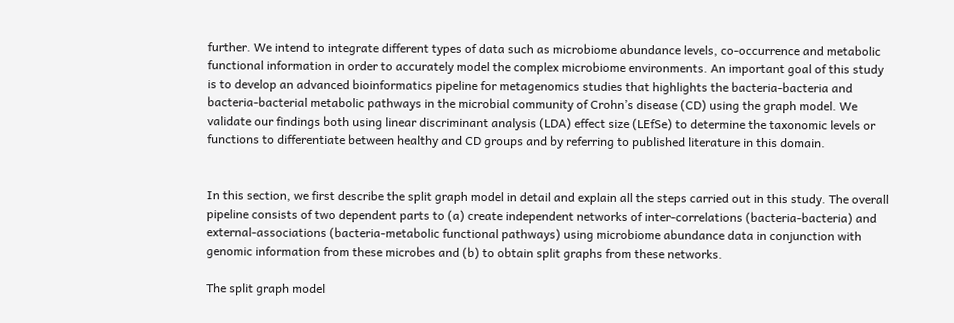further. We intend to integrate different types of data such as microbiome abundance levels, co-occurrence and metabolic functional information in order to accurately model the complex microbiome environments. An important goal of this study is to develop an advanced bioinformatics pipeline for metagenomics studies that highlights the bacteria-bacteria and bacteria-bacterial metabolic pathways in the microbial community of Crohn’s disease (CD) using the graph model. We validate our findings both using linear discriminant analysis (LDA) effect size (LEfSe) to determine the taxonomic levels or functions to differentiate between healthy and CD groups and by referring to published literature in this domain.


In this section, we first describe the split graph model in detail and explain all the steps carried out in this study. The overall pipeline consists of two dependent parts to (a) create independent networks of inter-correlations (bacteria-bacteria) and external-associations (bacteria-metabolic functional pathways) using microbiome abundance data in conjunction with genomic information from these microbes and (b) to obtain split graphs from these networks.

The split graph model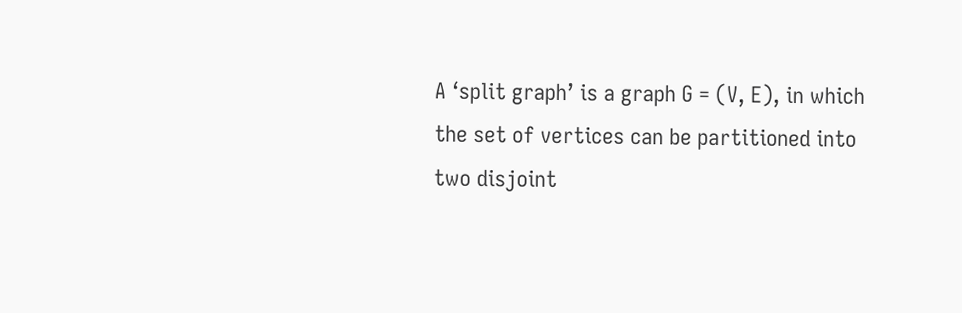A ‘split graph’ is a graph G = (V, E), in which the set of vertices can be partitioned into two disjoint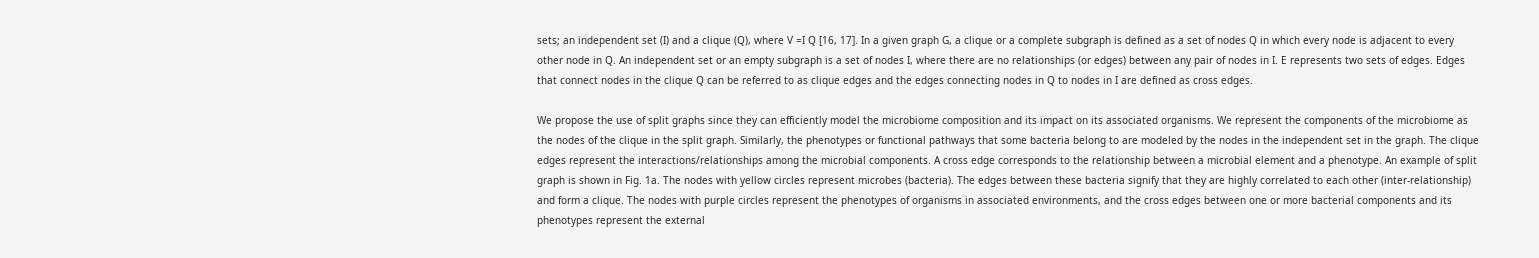sets; an independent set (I) and a clique (Q), where V =I Q [16, 17]. In a given graph G, a clique or a complete subgraph is defined as a set of nodes Q in which every node is adjacent to every other node in Q. An independent set or an empty subgraph is a set of nodes I, where there are no relationships (or edges) between any pair of nodes in I. E represents two sets of edges. Edges that connect nodes in the clique Q can be referred to as clique edges and the edges connecting nodes in Q to nodes in I are defined as cross edges.

We propose the use of split graphs since they can efficiently model the microbiome composition and its impact on its associated organisms. We represent the components of the microbiome as the nodes of the clique in the split graph. Similarly, the phenotypes or functional pathways that some bacteria belong to are modeled by the nodes in the independent set in the graph. The clique edges represent the interactions/relationships among the microbial components. A cross edge corresponds to the relationship between a microbial element and a phenotype. An example of split graph is shown in Fig. 1a. The nodes with yellow circles represent microbes (bacteria). The edges between these bacteria signify that they are highly correlated to each other (inter-relationship) and form a clique. The nodes with purple circles represent the phenotypes of organisms in associated environments, and the cross edges between one or more bacterial components and its phenotypes represent the external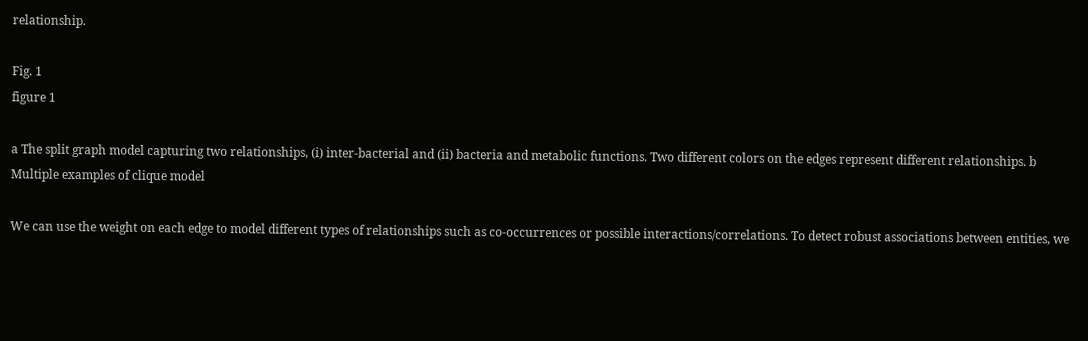relationship.

Fig. 1
figure 1

a The split graph model capturing two relationships, (i) inter-bacterial and (ii) bacteria and metabolic functions. Two different colors on the edges represent different relationships. b Multiple examples of clique model

We can use the weight on each edge to model different types of relationships such as co-occurrences or possible interactions/correlations. To detect robust associations between entities, we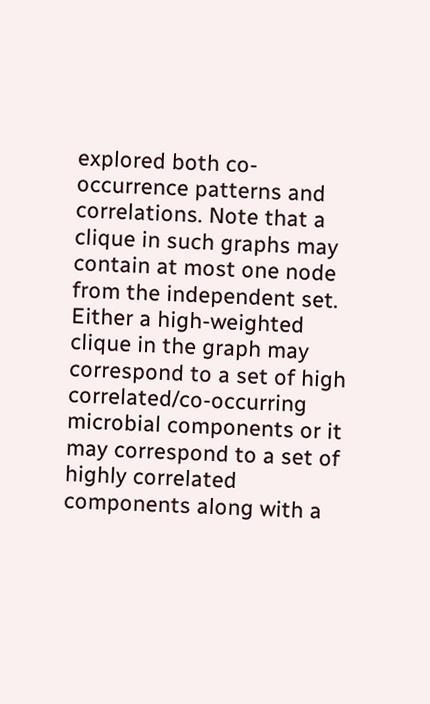explored both co-occurrence patterns and correlations. Note that a clique in such graphs may contain at most one node from the independent set. Either a high-weighted clique in the graph may correspond to a set of high correlated/co-occurring microbial components or it may correspond to a set of highly correlated components along with a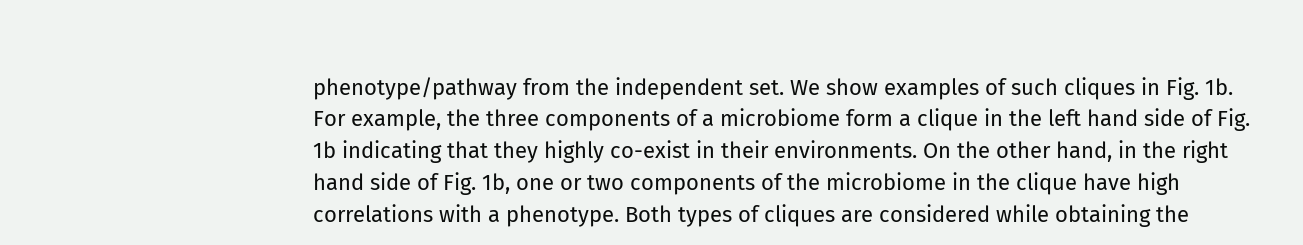phenotype/pathway from the independent set. We show examples of such cliques in Fig. 1b. For example, the three components of a microbiome form a clique in the left hand side of Fig. 1b indicating that they highly co-exist in their environments. On the other hand, in the right hand side of Fig. 1b, one or two components of the microbiome in the clique have high correlations with a phenotype. Both types of cliques are considered while obtaining the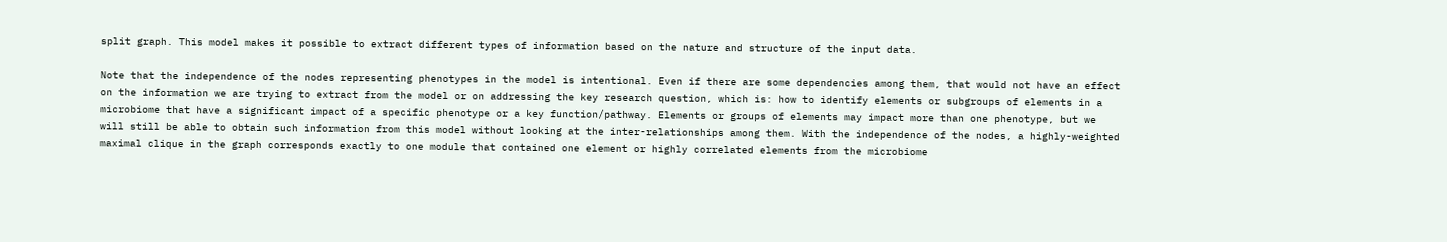split graph. This model makes it possible to extract different types of information based on the nature and structure of the input data.

Note that the independence of the nodes representing phenotypes in the model is intentional. Even if there are some dependencies among them, that would not have an effect on the information we are trying to extract from the model or on addressing the key research question, which is: how to identify elements or subgroups of elements in a microbiome that have a significant impact of a specific phenotype or a key function/pathway. Elements or groups of elements may impact more than one phenotype, but we will still be able to obtain such information from this model without looking at the inter-relationships among them. With the independence of the nodes, a highly-weighted maximal clique in the graph corresponds exactly to one module that contained one element or highly correlated elements from the microbiome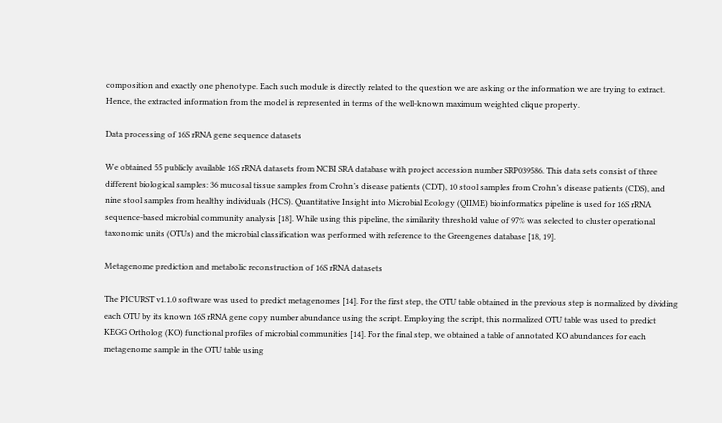composition and exactly one phenotype. Each such module is directly related to the question we are asking or the information we are trying to extract. Hence, the extracted information from the model is represented in terms of the well-known maximum weighted clique property.

Data processing of 16S rRNA gene sequence datasets

We obtained 55 publicly available 16S rRNA datasets from NCBI SRA database with project accession number SRP039586. This data sets consist of three different biological samples: 36 mucosal tissue samples from Crohn’s disease patients (CDT), 10 stool samples from Crohn’s disease patients (CDS), and nine stool samples from healthy individuals (HCS). Quantitative Insight into Microbial Ecology (QIIME) bioinformatics pipeline is used for 16S rRNA sequence-based microbial community analysis [18]. While using this pipeline, the similarity threshold value of 97% was selected to cluster operational taxonomic units (OTUs) and the microbial classification was performed with reference to the Greengenes database [18, 19].

Metagenome prediction and metabolic reconstruction of 16S rRNA datasets

The PICURST v1.1.0 software was used to predict metagenomes [14]. For the first step, the OTU table obtained in the previous step is normalized by dividing each OTU by its known 16S rRNA gene copy number abundance using the script. Employing the script, this normalized OTU table was used to predict KEGG Ortholog (KO) functional profiles of microbial communities [14]. For the final step, we obtained a table of annotated KO abundances for each metagenome sample in the OTU table using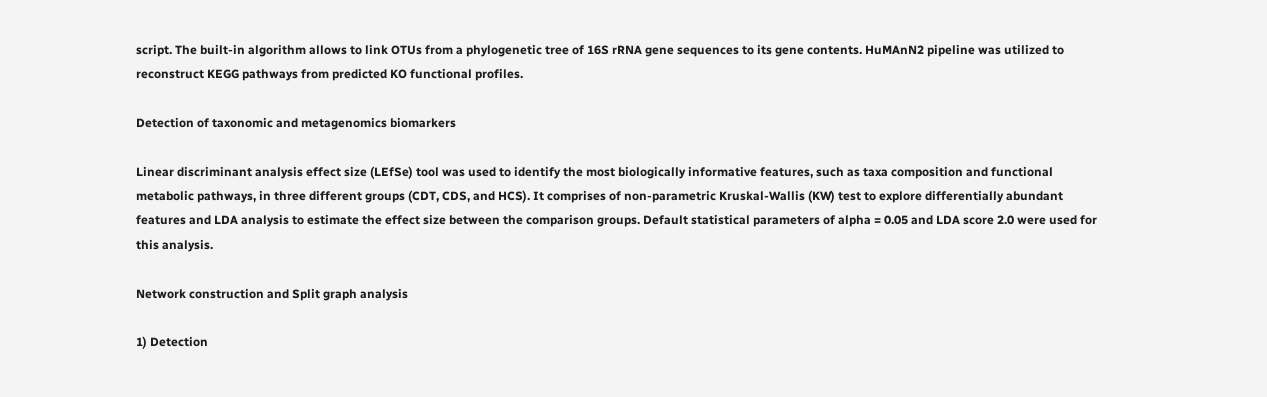script. The built-in algorithm allows to link OTUs from a phylogenetic tree of 16S rRNA gene sequences to its gene contents. HuMAnN2 pipeline was utilized to reconstruct KEGG pathways from predicted KO functional profiles.

Detection of taxonomic and metagenomics biomarkers

Linear discriminant analysis effect size (LEfSe) tool was used to identify the most biologically informative features, such as taxa composition and functional metabolic pathways, in three different groups (CDT, CDS, and HCS). It comprises of non-parametric Kruskal-Wallis (KW) test to explore differentially abundant features and LDA analysis to estimate the effect size between the comparison groups. Default statistical parameters of alpha = 0.05 and LDA score 2.0 were used for this analysis.

Network construction and Split graph analysis

1) Detection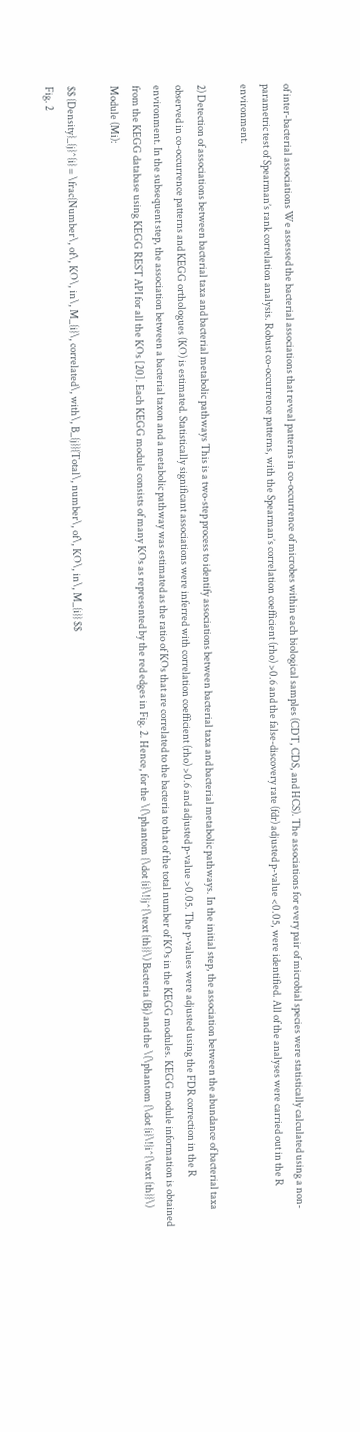of inter-bacterial associations We assessed the bacterial associations that reveal patterns in co-occurrence of microbes within each biological samples (CDT, CDS, and HCS). The associations for every pair of microbial species were statistically calculated using a non-parametric test of Spearman’s rank correlation analysis. Robust co-occurrence patterns, with the Spearman’s correlation coefficient (rho) >0.6 and the false-discovery rate (fdr) adjusted p-value <0.05, were identified. All of the analyses were carried out in the R environment.

2) Detection of associations between bacterial taxa and bacterial metabolic pathways This is a two-step process to identify associations between bacterial taxa and bacterial metabolic pathways. In the initial step, the association between the abundance of bacterial taxa observed in co-occurrence patterns and KEGG orthologues (KO) is estimated. Statistically significant associations were inferred with correlation coefficient (rho) >0.6 and adjusted p-value >0.05. The p-values were adjusted using the FDR correction in the R environment. In the subsequent step, the association between a bacterial taxon and a metabolic pathway was estimated as the ratio of KOs that are correlated to the bacteria to that of the total number of KOs in the KEGG modules. KEGG module information is obtained from the KEGG database using KEGG REST API for all the KOs [20]. Each KEGG module consists of many KOs as represented by the red edges in Fig. 2. Hence, for the \(\phantom {\dot {i}\!}j^{\text {th}}\) Bacteria (Bj) and the \(\phantom {\dot {i}\!}i^{\text {th}}\) Module (Mi):

$$ {Density}_{j}^{i} = \frac{Number\, of\, KO\, in\, M_{i}\, correlated\, with\, B_{j}}{Total\, number\, of\, KO\, in\, M_{i}} $$
Fig. 2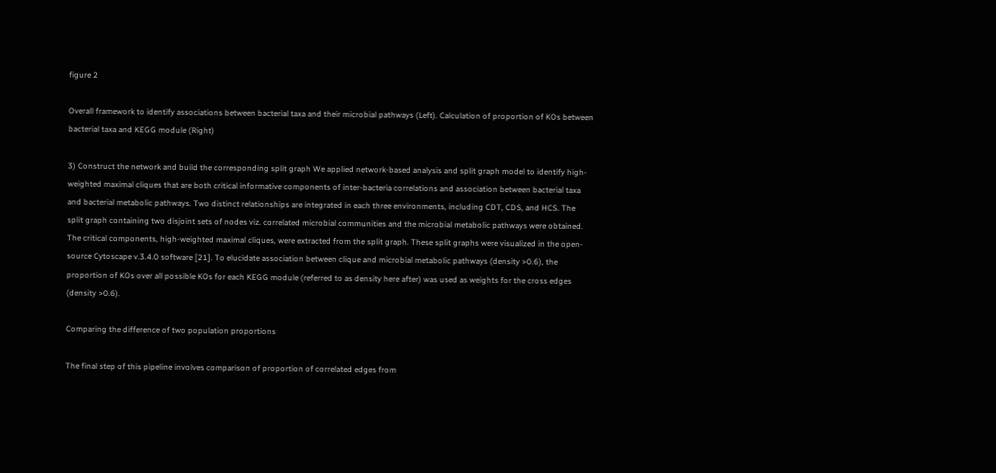figure 2

Overall framework to identify associations between bacterial taxa and their microbial pathways (Left). Calculation of proportion of KOs between bacterial taxa and KEGG module (Right)

3) Construct the network and build the corresponding split graph We applied network-based analysis and split graph model to identify high-weighted maximal cliques that are both critical informative components of inter-bacteria correlations and association between bacterial taxa and bacterial metabolic pathways. Two distinct relationships are integrated in each three environments, including CDT, CDS, and HCS. The split graph containing two disjoint sets of nodes viz. correlated microbial communities and the microbial metabolic pathways were obtained. The critical components, high-weighted maximal cliques, were extracted from the split graph. These split graphs were visualized in the open-source Cytoscape v.3.4.0 software [21]. To elucidate association between clique and microbial metabolic pathways (density >0.6), the proportion of KOs over all possible KOs for each KEGG module (referred to as density here after) was used as weights for the cross edges (density >0.6).

Comparing the difference of two population proportions

The final step of this pipeline involves comparison of proportion of correlated edges from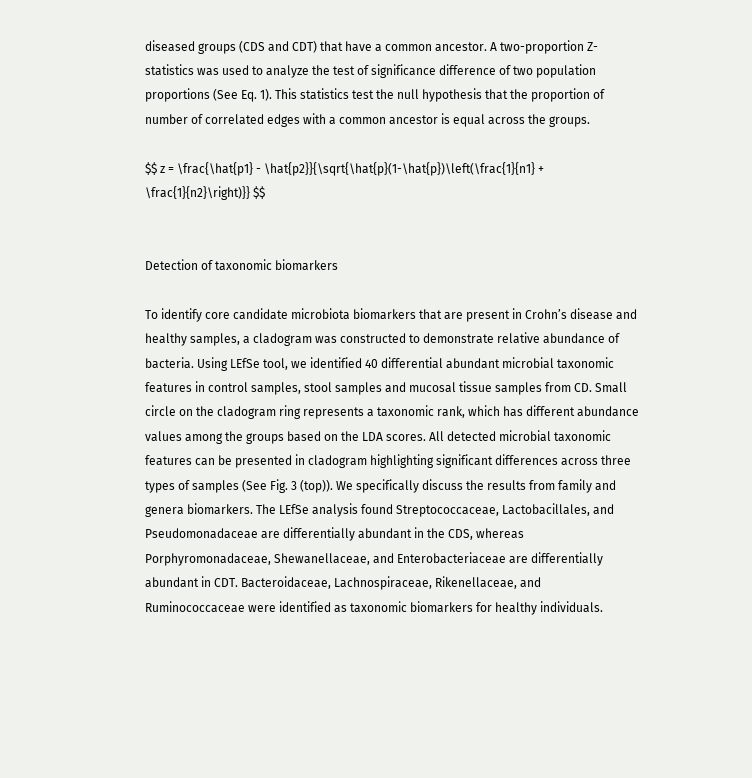diseased groups (CDS and CDT) that have a common ancestor. A two-proportion Z-statistics was used to analyze the test of significance difference of two population proportions (See Eq. 1). This statistics test the null hypothesis that the proportion of number of correlated edges with a common ancestor is equal across the groups.

$$ z = \frac{\hat{p1} - \hat{p2}}{\sqrt{\hat{p}(1-\hat{p})\left(\frac{1}{n1} + \frac{1}{n2}\right)}} $$


Detection of taxonomic biomarkers

To identify core candidate microbiota biomarkers that are present in Crohn’s disease and healthy samples, a cladogram was constructed to demonstrate relative abundance of bacteria. Using LEfSe tool, we identified 40 differential abundant microbial taxonomic features in control samples, stool samples and mucosal tissue samples from CD. Small circle on the cladogram ring represents a taxonomic rank, which has different abundance values among the groups based on the LDA scores. All detected microbial taxonomic features can be presented in cladogram highlighting significant differences across three types of samples (See Fig. 3 (top)). We specifically discuss the results from family and genera biomarkers. The LEfSe analysis found Streptococcaceae, Lactobacillales, and Pseudomonadaceae are differentially abundant in the CDS, whereas Porphyromonadaceae, Shewanellaceae, and Enterobacteriaceae are differentially abundant in CDT. Bacteroidaceae, Lachnospiraceae, Rikenellaceae, and Ruminococcaceae were identified as taxonomic biomarkers for healthy individuals.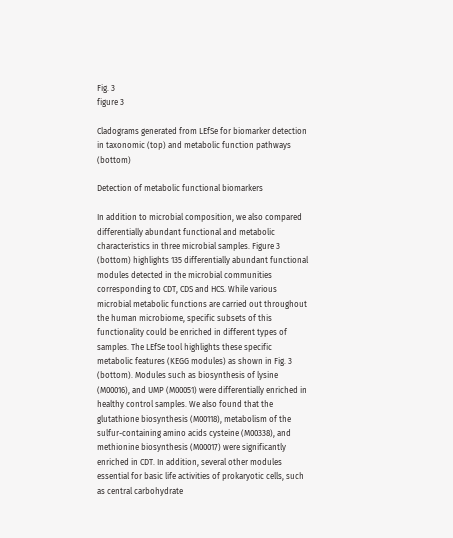Fig. 3
figure 3

Cladograms generated from LEfSe for biomarker detection in taxonomic (top) and metabolic function pathways (bottom)

Detection of metabolic functional biomarkers

In addition to microbial composition, we also compared differentially abundant functional and metabolic characteristics in three microbial samples. Figure 3 (bottom) highlights 135 differentially abundant functional modules detected in the microbial communities corresponding to CDT, CDS and HCS. While various microbial metabolic functions are carried out throughout the human microbiome, specific subsets of this functionality could be enriched in different types of samples. The LEfSe tool highlights these specific metabolic features (KEGG modules) as shown in Fig. 3 (bottom). Modules such as biosynthesis of lysine (M00016), and UMP (M00051) were differentially enriched in healthy control samples. We also found that the glutathione biosynthesis (M00118), metabolism of the sulfur-containing amino acids cysteine (M00338), and methionine biosynthesis (M00017) were significantly enriched in CDT. In addition, several other modules essential for basic life activities of prokaryotic cells, such as central carbohydrate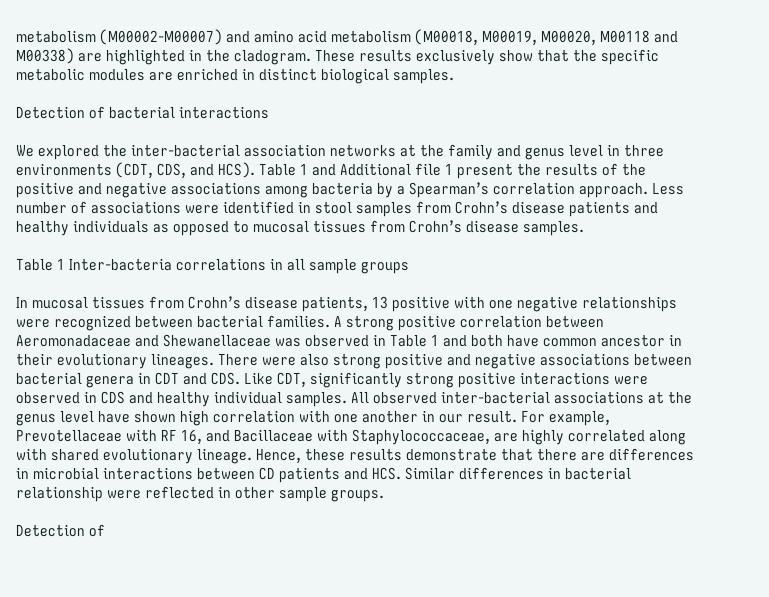metabolism (M00002-M00007) and amino acid metabolism (M00018, M00019, M00020, M00118 and M00338) are highlighted in the cladogram. These results exclusively show that the specific metabolic modules are enriched in distinct biological samples.

Detection of bacterial interactions

We explored the inter-bacterial association networks at the family and genus level in three environments (CDT, CDS, and HCS). Table 1 and Additional file 1 present the results of the positive and negative associations among bacteria by a Spearman’s correlation approach. Less number of associations were identified in stool samples from Crohn’s disease patients and healthy individuals as opposed to mucosal tissues from Crohn’s disease samples.

Table 1 Inter-bacteria correlations in all sample groups

In mucosal tissues from Crohn’s disease patients, 13 positive with one negative relationships were recognized between bacterial families. A strong positive correlation between Aeromonadaceae and Shewanellaceae was observed in Table 1 and both have common ancestor in their evolutionary lineages. There were also strong positive and negative associations between bacterial genera in CDT and CDS. Like CDT, significantly strong positive interactions were observed in CDS and healthy individual samples. All observed inter-bacterial associations at the genus level have shown high correlation with one another in our result. For example, Prevotellaceae with RF 16, and Bacillaceae with Staphylococcaceae, are highly correlated along with shared evolutionary lineage. Hence, these results demonstrate that there are differences in microbial interactions between CD patients and HCS. Similar differences in bacterial relationship were reflected in other sample groups.

Detection of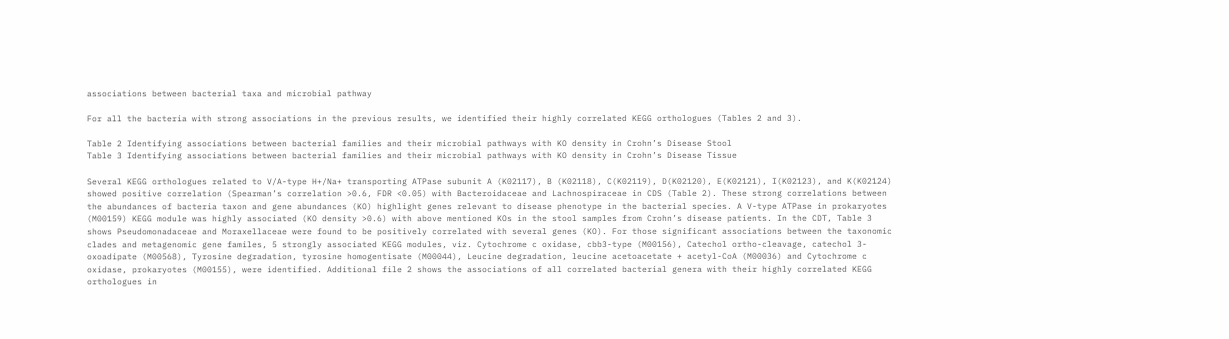associations between bacterial taxa and microbial pathway

For all the bacteria with strong associations in the previous results, we identified their highly correlated KEGG orthologues (Tables 2 and 3).

Table 2 Identifying associations between bacterial families and their microbial pathways with KO density in Crohn’s Disease Stool
Table 3 Identifying associations between bacterial families and their microbial pathways with KO density in Crohn’s Disease Tissue

Several KEGG orthologues related to V/A-type H+/Na+ transporting ATPase subunit A (K02117), B (K02118), C(K02119), D(K02120), E(K02121), I(K02123), and K(K02124) showed positive correlation (Spearman’s correlation >0.6, FDR <0.05) with Bacteroidaceae and Lachnospiraceae in CDS (Table 2). These strong correlations between the abundances of bacteria taxon and gene abundances (KO) highlight genes relevant to disease phenotype in the bacterial species. A V-type ATPase in prokaryotes (M00159) KEGG module was highly associated (KO density >0.6) with above mentioned KOs in the stool samples from Crohn’s disease patients. In the CDT, Table 3 shows Pseudomonadaceae and Moraxellaceae were found to be positively correlated with several genes (KO). For those significant associations between the taxonomic clades and metagenomic gene familes, 5 strongly associated KEGG modules, viz. Cytochrome c oxidase, cbb3-type (M00156), Catechol ortho-cleavage, catechol 3-oxoadipate (M00568), Tyrosine degradation, tyrosine homogentisate (M00044), Leucine degradation, leucine acetoacetate + acetyl-CoA (M00036) and Cytochrome c oxidase, prokaryotes (M00155), were identified. Additional file 2 shows the associations of all correlated bacterial genera with their highly correlated KEGG orthologues in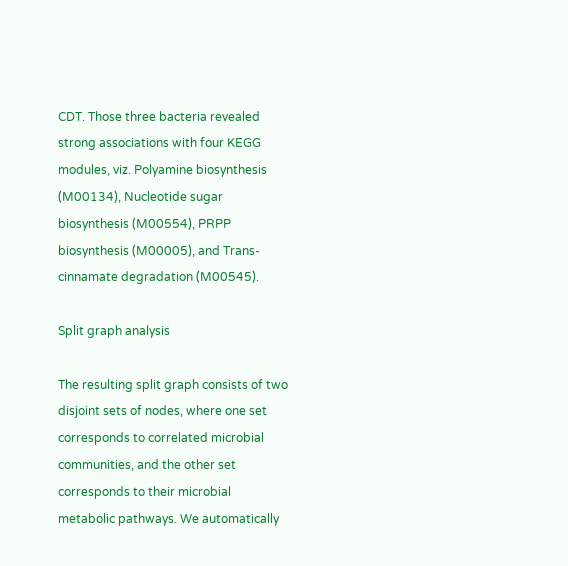CDT. Those three bacteria revealed strong associations with four KEGG modules, viz. Polyamine biosynthesis (M00134), Nucleotide sugar biosynthesis (M00554), PRPP biosynthesis (M00005), and Trans-cinnamate degradation (M00545).

Split graph analysis

The resulting split graph consists of two disjoint sets of nodes, where one set corresponds to correlated microbial communities, and the other set corresponds to their microbial metabolic pathways. We automatically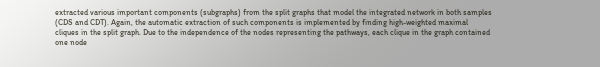extracted various important components (subgraphs) from the split graphs that model the integrated network in both samples (CDS and CDT). Again, the automatic extraction of such components is implemented by finding high-weighted maximal cliques in the split graph. Due to the independence of the nodes representing the pathways, each clique in the graph contained one node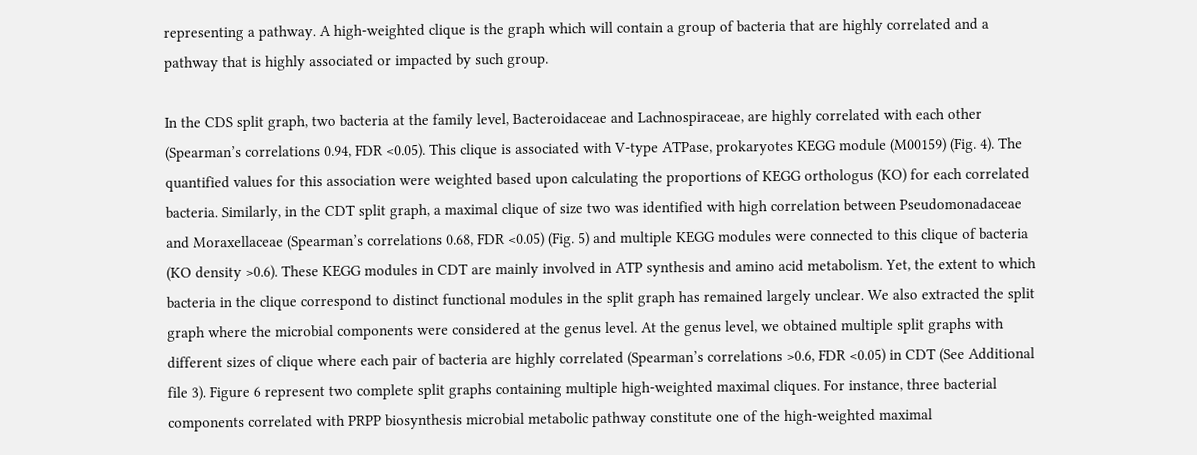representing a pathway. A high-weighted clique is the graph which will contain a group of bacteria that are highly correlated and a pathway that is highly associated or impacted by such group.

In the CDS split graph, two bacteria at the family level, Bacteroidaceae and Lachnospiraceae, are highly correlated with each other (Spearman’s correlations 0.94, FDR <0.05). This clique is associated with V-type ATPase, prokaryotes KEGG module (M00159) (Fig. 4). The quantified values for this association were weighted based upon calculating the proportions of KEGG orthologus (KO) for each correlated bacteria. Similarly, in the CDT split graph, a maximal clique of size two was identified with high correlation between Pseudomonadaceae and Moraxellaceae (Spearman’s correlations 0.68, FDR <0.05) (Fig. 5) and multiple KEGG modules were connected to this clique of bacteria (KO density >0.6). These KEGG modules in CDT are mainly involved in ATP synthesis and amino acid metabolism. Yet, the extent to which bacteria in the clique correspond to distinct functional modules in the split graph has remained largely unclear. We also extracted the split graph where the microbial components were considered at the genus level. At the genus level, we obtained multiple split graphs with different sizes of clique where each pair of bacteria are highly correlated (Spearman’s correlations >0.6, FDR <0.05) in CDT (See Additional file 3). Figure 6 represent two complete split graphs containing multiple high-weighted maximal cliques. For instance, three bacterial components correlated with PRPP biosynthesis microbial metabolic pathway constitute one of the high-weighted maximal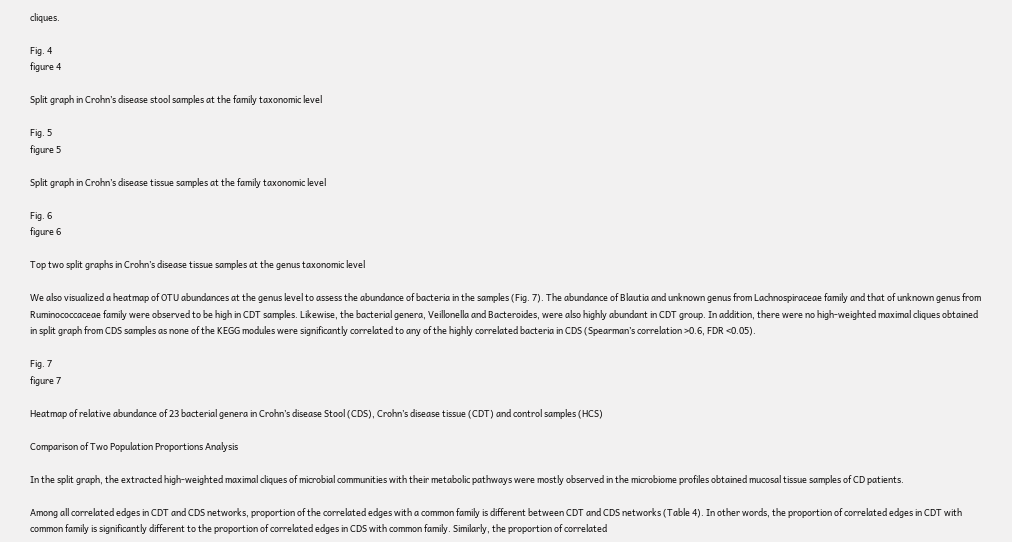cliques.

Fig. 4
figure 4

Split graph in Crohn’s disease stool samples at the family taxonomic level

Fig. 5
figure 5

Split graph in Crohn’s disease tissue samples at the family taxonomic level

Fig. 6
figure 6

Top two split graphs in Crohn’s disease tissue samples at the genus taxonomic level

We also visualized a heatmap of OTU abundances at the genus level to assess the abundance of bacteria in the samples (Fig. 7). The abundance of Blautia and unknown genus from Lachnospiraceae family and that of unknown genus from Ruminococcaceae family were observed to be high in CDT samples. Likewise, the bacterial genera, Veillonella and Bacteroides, were also highly abundant in CDT group. In addition, there were no high-weighted maximal cliques obtained in split graph from CDS samples as none of the KEGG modules were significantly correlated to any of the highly correlated bacteria in CDS (Spearman’s correlation >0.6, FDR <0.05).

Fig. 7
figure 7

Heatmap of relative abundance of 23 bacterial genera in Crohn’s disease Stool (CDS), Crohn’s disease tissue (CDT) and control samples (HCS)

Comparison of Two Population Proportions Analysis

In the split graph, the extracted high-weighted maximal cliques of microbial communities with their metabolic pathways were mostly observed in the microbiome profiles obtained mucosal tissue samples of CD patients.

Among all correlated edges in CDT and CDS networks, proportion of the correlated edges with a common family is different between CDT and CDS networks (Table 4). In other words, the proportion of correlated edges in CDT with common family is significantly different to the proportion of correlated edges in CDS with common family. Similarly, the proportion of correlated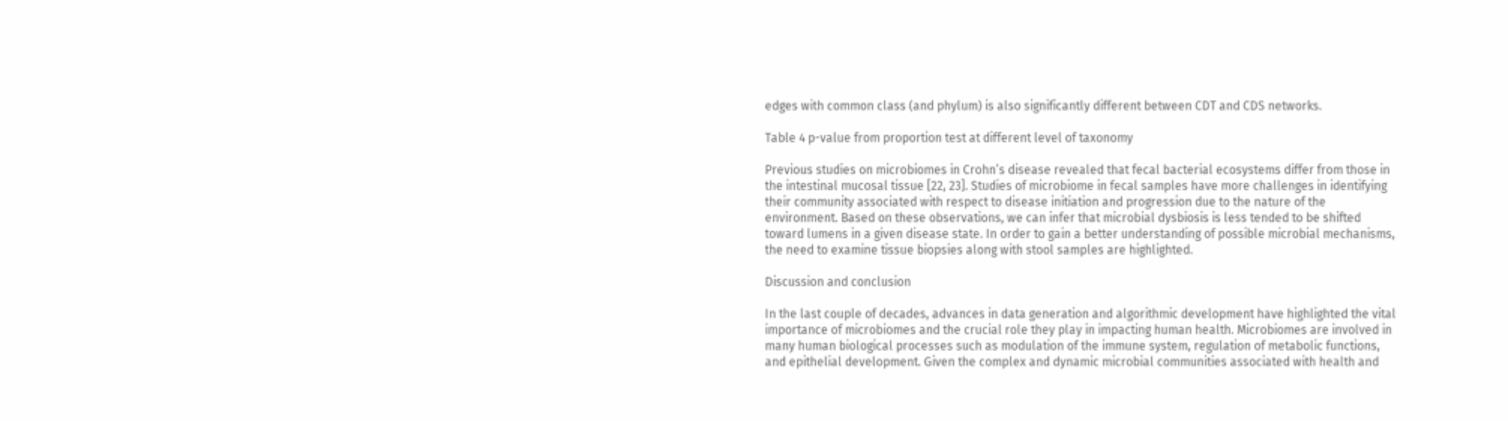edges with common class (and phylum) is also significantly different between CDT and CDS networks.

Table 4 p-value from proportion test at different level of taxonomy

Previous studies on microbiomes in Crohn’s disease revealed that fecal bacterial ecosystems differ from those in the intestinal mucosal tissue [22, 23]. Studies of microbiome in fecal samples have more challenges in identifying their community associated with respect to disease initiation and progression due to the nature of the environment. Based on these observations, we can infer that microbial dysbiosis is less tended to be shifted toward lumens in a given disease state. In order to gain a better understanding of possible microbial mechanisms, the need to examine tissue biopsies along with stool samples are highlighted.

Discussion and conclusion

In the last couple of decades, advances in data generation and algorithmic development have highlighted the vital importance of microbiomes and the crucial role they play in impacting human health. Microbiomes are involved in many human biological processes such as modulation of the immune system, regulation of metabolic functions, and epithelial development. Given the complex and dynamic microbial communities associated with health and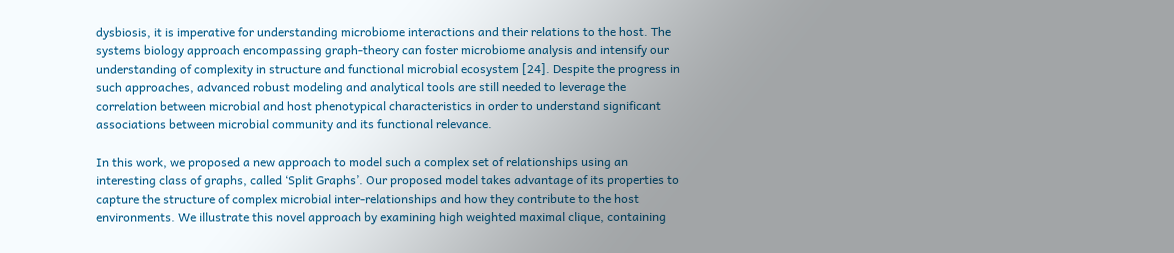dysbiosis, it is imperative for understanding microbiome interactions and their relations to the host. The systems biology approach encompassing graph-theory can foster microbiome analysis and intensify our understanding of complexity in structure and functional microbial ecosystem [24]. Despite the progress in such approaches, advanced robust modeling and analytical tools are still needed to leverage the correlation between microbial and host phenotypical characteristics in order to understand significant associations between microbial community and its functional relevance.

In this work, we proposed a new approach to model such a complex set of relationships using an interesting class of graphs, called ‘Split Graphs’. Our proposed model takes advantage of its properties to capture the structure of complex microbial inter-relationships and how they contribute to the host environments. We illustrate this novel approach by examining high weighted maximal clique, containing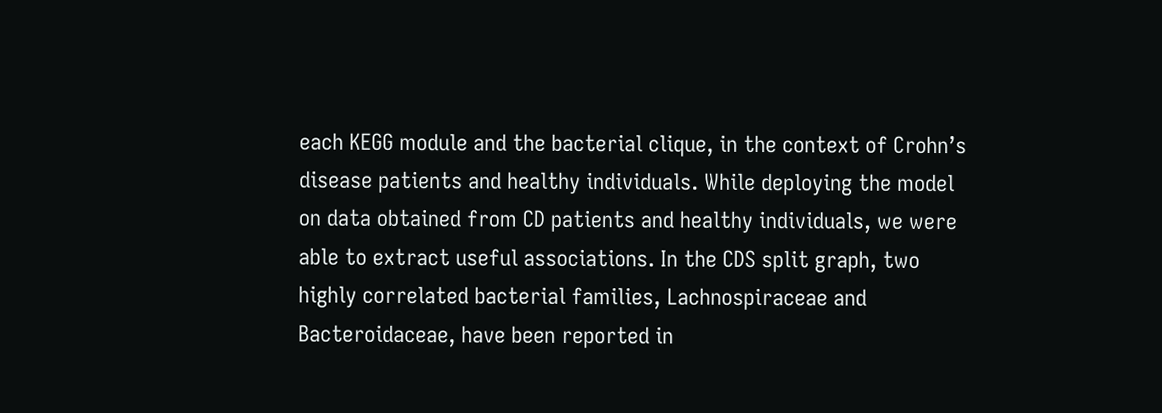each KEGG module and the bacterial clique, in the context of Crohn’s disease patients and healthy individuals. While deploying the model on data obtained from CD patients and healthy individuals, we were able to extract useful associations. In the CDS split graph, two highly correlated bacterial families, Lachnospiraceae and Bacteroidaceae, have been reported in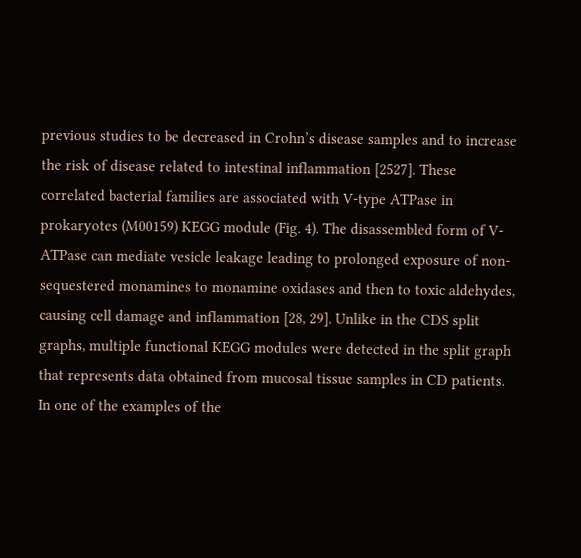previous studies to be decreased in Crohn’s disease samples and to increase the risk of disease related to intestinal inflammation [2527]. These correlated bacterial families are associated with V-type ATPase in prokaryotes (M00159) KEGG module (Fig. 4). The disassembled form of V-ATPase can mediate vesicle leakage leading to prolonged exposure of non-sequestered monamines to monamine oxidases and then to toxic aldehydes, causing cell damage and inflammation [28, 29]. Unlike in the CDS split graphs, multiple functional KEGG modules were detected in the split graph that represents data obtained from mucosal tissue samples in CD patients. In one of the examples of the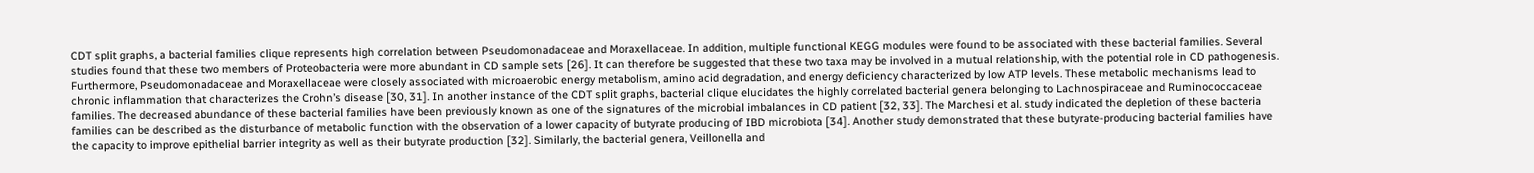CDT split graphs, a bacterial families clique represents high correlation between Pseudomonadaceae and Moraxellaceae. In addition, multiple functional KEGG modules were found to be associated with these bacterial families. Several studies found that these two members of Proteobacteria were more abundant in CD sample sets [26]. It can therefore be suggested that these two taxa may be involved in a mutual relationship, with the potential role in CD pathogenesis. Furthermore, Pseudomonadaceae and Moraxellaceae were closely associated with microaerobic energy metabolism, amino acid degradation, and energy deficiency characterized by low ATP levels. These metabolic mechanisms lead to chronic inflammation that characterizes the Crohn’s disease [30, 31]. In another instance of the CDT split graphs, bacterial clique elucidates the highly correlated bacterial genera belonging to Lachnospiraceae and Ruminococcaceae families. The decreased abundance of these bacterial families have been previously known as one of the signatures of the microbial imbalances in CD patient [32, 33]. The Marchesi et al. study indicated the depletion of these bacteria families can be described as the disturbance of metabolic function with the observation of a lower capacity of butyrate producing of IBD microbiota [34]. Another study demonstrated that these butyrate-producing bacterial families have the capacity to improve epithelial barrier integrity as well as their butyrate production [32]. Similarly, the bacterial genera, Veillonella and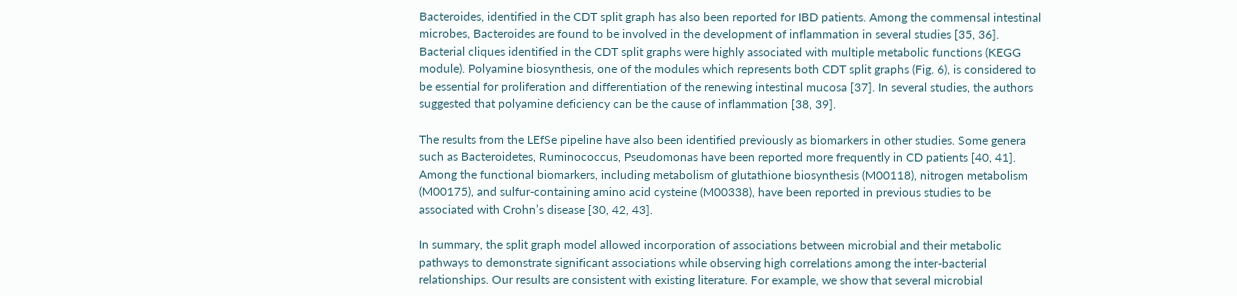Bacteroides, identified in the CDT split graph has also been reported for IBD patients. Among the commensal intestinal microbes, Bacteroides are found to be involved in the development of inflammation in several studies [35, 36]. Bacterial cliques identified in the CDT split graphs were highly associated with multiple metabolic functions (KEGG module). Polyamine biosynthesis, one of the modules which represents both CDT split graphs (Fig. 6), is considered to be essential for proliferation and differentiation of the renewing intestinal mucosa [37]. In several studies, the authors suggested that polyamine deficiency can be the cause of inflammation [38, 39].

The results from the LEfSe pipeline have also been identified previously as biomarkers in other studies. Some genera such as Bacteroidetes, Ruminococcus, Pseudomonas have been reported more frequently in CD patients [40, 41]. Among the functional biomarkers, including metabolism of glutathione biosynthesis (M00118), nitrogen metabolism (M00175), and sulfur-containing amino acid cysteine (M00338), have been reported in previous studies to be associated with Crohn’s disease [30, 42, 43].

In summary, the split graph model allowed incorporation of associations between microbial and their metabolic pathways to demonstrate significant associations while observing high correlations among the inter-bacterial relationships. Our results are consistent with existing literature. For example, we show that several microbial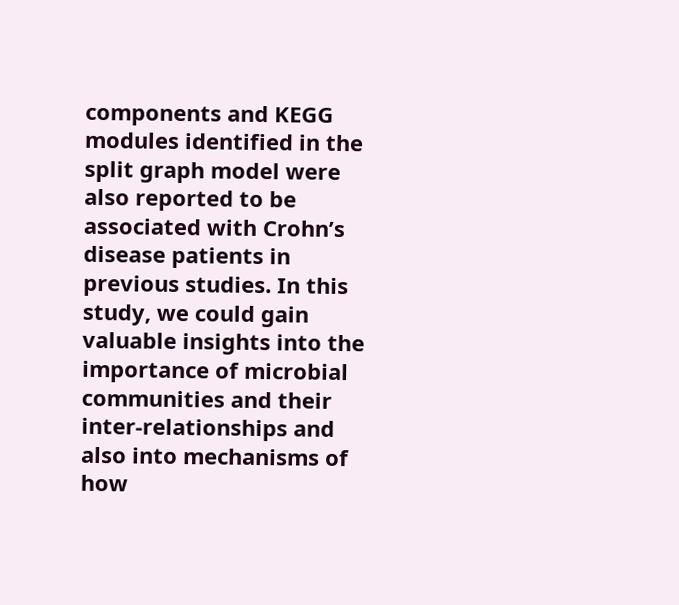components and KEGG modules identified in the split graph model were also reported to be associated with Crohn’s disease patients in previous studies. In this study, we could gain valuable insights into the importance of microbial communities and their inter-relationships and also into mechanisms of how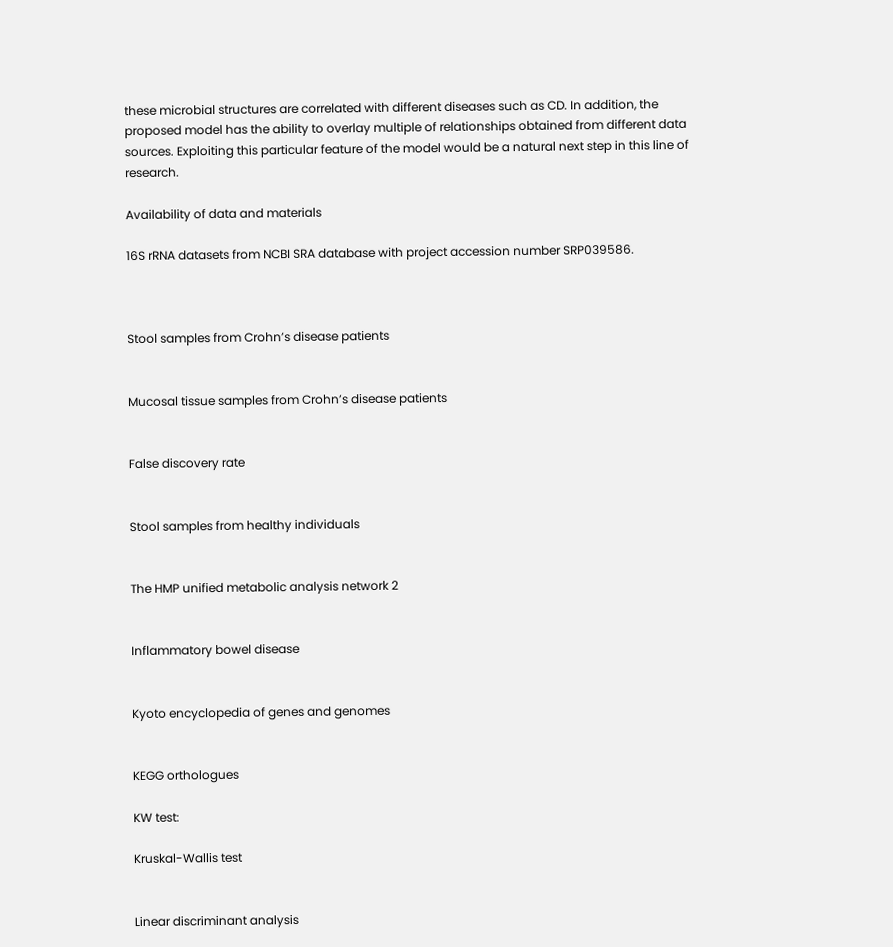these microbial structures are correlated with different diseases such as CD. In addition, the proposed model has the ability to overlay multiple of relationships obtained from different data sources. Exploiting this particular feature of the model would be a natural next step in this line of research.

Availability of data and materials

16S rRNA datasets from NCBI SRA database with project accession number SRP039586.



Stool samples from Crohn’s disease patients


Mucosal tissue samples from Crohn’s disease patients


False discovery rate


Stool samples from healthy individuals


The HMP unified metabolic analysis network 2


Inflammatory bowel disease


Kyoto encyclopedia of genes and genomes


KEGG orthologues

KW test:

Kruskal-Wallis test


Linear discriminant analysis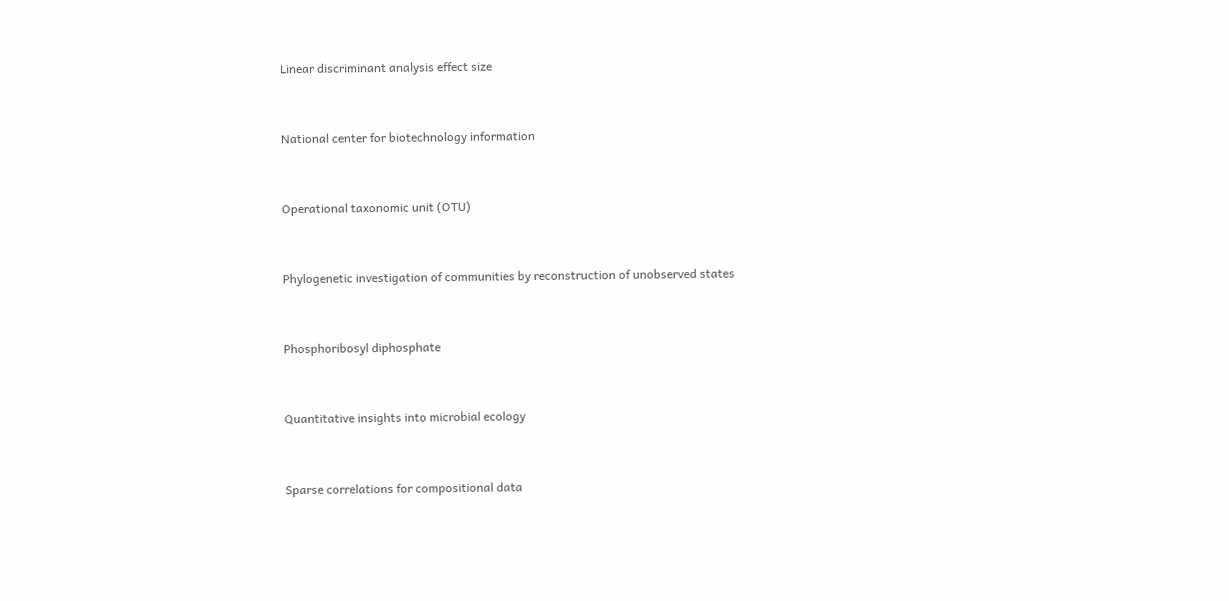Linear discriminant analysis effect size


National center for biotechnology information


Operational taxonomic unit (OTU)


Phylogenetic investigation of communities by reconstruction of unobserved states


Phosphoribosyl diphosphate


Quantitative insights into microbial ecology


Sparse correlations for compositional data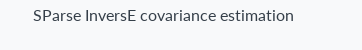SParse InversE covariance estimation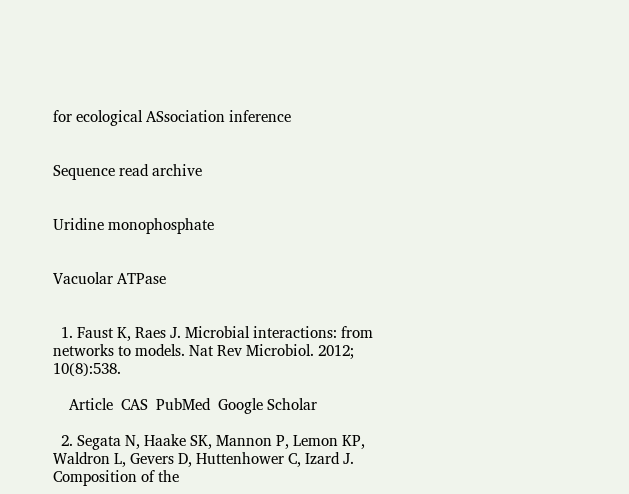for ecological ASsociation inference


Sequence read archive


Uridine monophosphate


Vacuolar ATPase


  1. Faust K, Raes J. Microbial interactions: from networks to models. Nat Rev Microbiol. 2012; 10(8):538.

    Article  CAS  PubMed  Google Scholar

  2. Segata N, Haake SK, Mannon P, Lemon KP, Waldron L, Gevers D, Huttenhower C, Izard J. Composition of the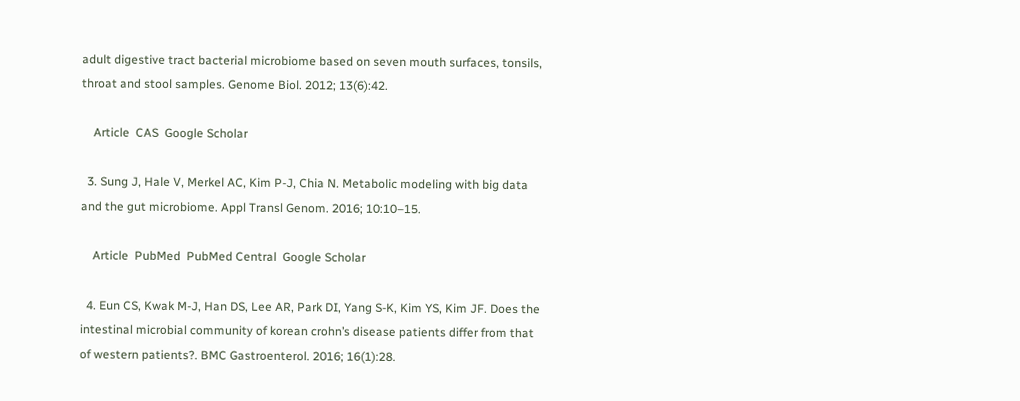adult digestive tract bacterial microbiome based on seven mouth surfaces, tonsils, throat and stool samples. Genome Biol. 2012; 13(6):42.

    Article  CAS  Google Scholar

  3. Sung J, Hale V, Merkel AC, Kim P-J, Chia N. Metabolic modeling with big data and the gut microbiome. Appl Transl Genom. 2016; 10:10–15.

    Article  PubMed  PubMed Central  Google Scholar

  4. Eun CS, Kwak M-J, Han DS, Lee AR, Park DI, Yang S-K, Kim YS, Kim JF. Does the intestinal microbial community of korean crohn’s disease patients differ from that of western patients?. BMC Gastroenterol. 2016; 16(1):28.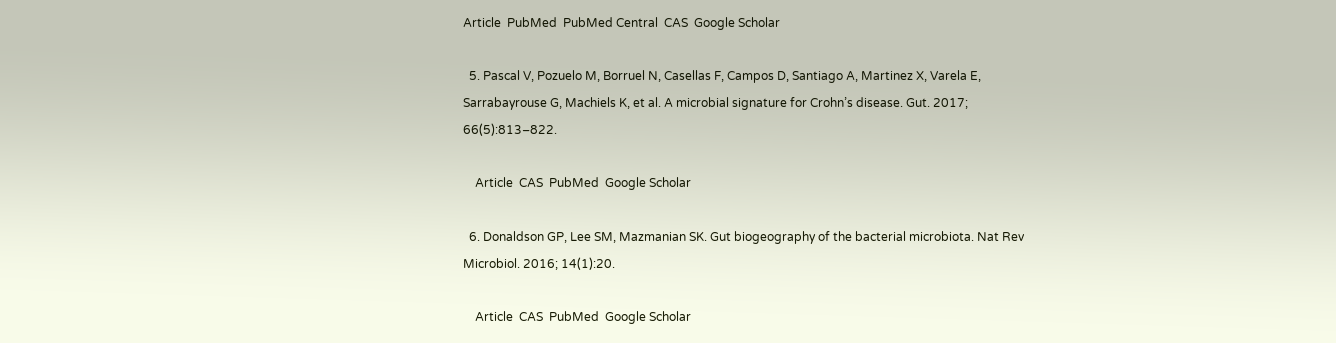Article  PubMed  PubMed Central  CAS  Google Scholar

  5. Pascal V, Pozuelo M, Borruel N, Casellas F, Campos D, Santiago A, Martinez X, Varela E, Sarrabayrouse G, Machiels K, et al. A microbial signature for Crohn’s disease. Gut. 2017; 66(5):813–822.

    Article  CAS  PubMed  Google Scholar

  6. Donaldson GP, Lee SM, Mazmanian SK. Gut biogeography of the bacterial microbiota. Nat Rev Microbiol. 2016; 14(1):20.

    Article  CAS  PubMed  Google Scholar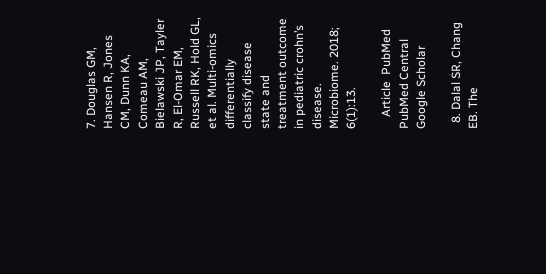7. Douglas GM, Hansen R, Jones CM, Dunn KA, Comeau AM, Bielawski JP, Tayler R, El-Omar EM, Russell RK, Hold GL, et al. Multi-omics differentially classify disease state and treatment outcome in pediatric crohn’s disease. Microbiome. 2018; 6(1):13.

    Article  PubMed  PubMed Central  Google Scholar

  8. Dalal SR, Chang EB. The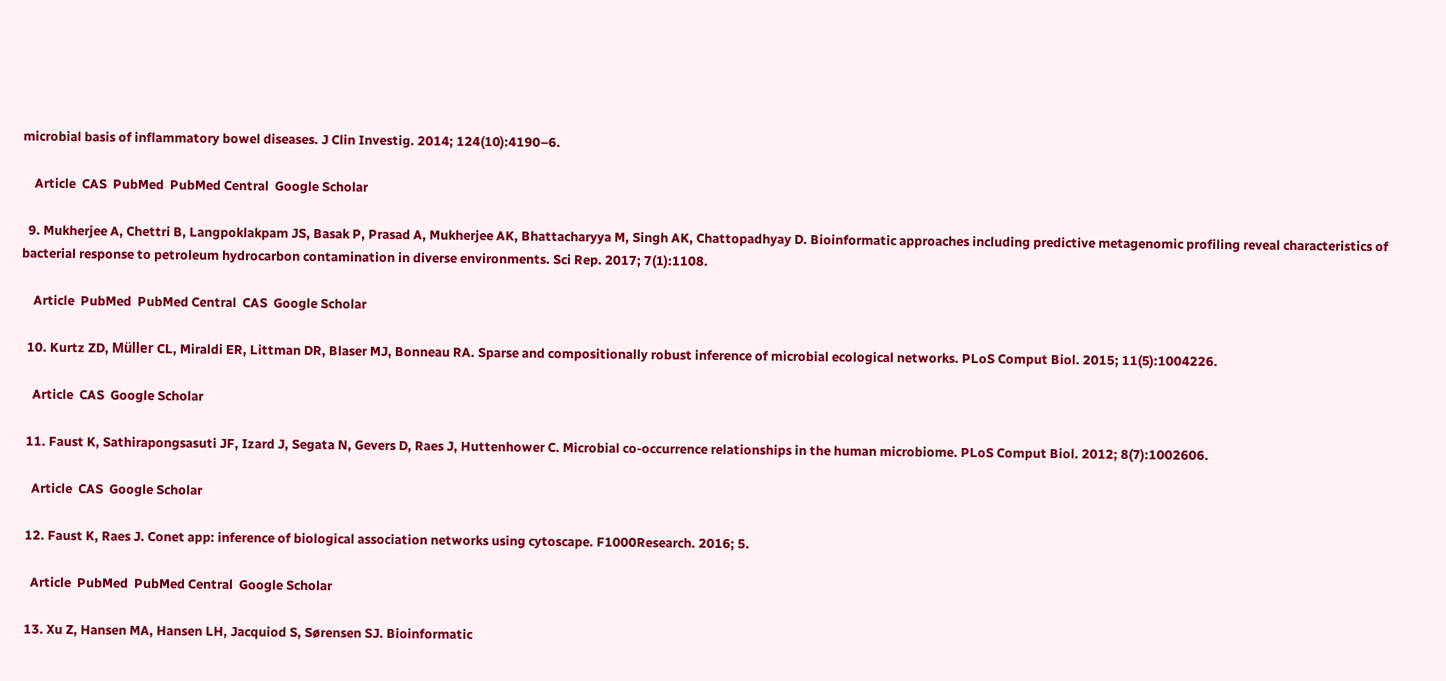microbial basis of inflammatory bowel diseases. J Clin Investig. 2014; 124(10):4190–6.

    Article  CAS  PubMed  PubMed Central  Google Scholar

  9. Mukherjee A, Chettri B, Langpoklakpam JS, Basak P, Prasad A, Mukherjee AK, Bhattacharyya M, Singh AK, Chattopadhyay D. Bioinformatic approaches including predictive metagenomic profiling reveal characteristics of bacterial response to petroleum hydrocarbon contamination in diverse environments. Sci Rep. 2017; 7(1):1108.

    Article  PubMed  PubMed Central  CAS  Google Scholar

  10. Kurtz ZD, Müller CL, Miraldi ER, Littman DR, Blaser MJ, Bonneau RA. Sparse and compositionally robust inference of microbial ecological networks. PLoS Comput Biol. 2015; 11(5):1004226.

    Article  CAS  Google Scholar

  11. Faust K, Sathirapongsasuti JF, Izard J, Segata N, Gevers D, Raes J, Huttenhower C. Microbial co-occurrence relationships in the human microbiome. PLoS Comput Biol. 2012; 8(7):1002606.

    Article  CAS  Google Scholar

  12. Faust K, Raes J. Conet app: inference of biological association networks using cytoscape. F1000Research. 2016; 5.

    Article  PubMed  PubMed Central  Google Scholar

  13. Xu Z, Hansen MA, Hansen LH, Jacquiod S, Sørensen SJ. Bioinformatic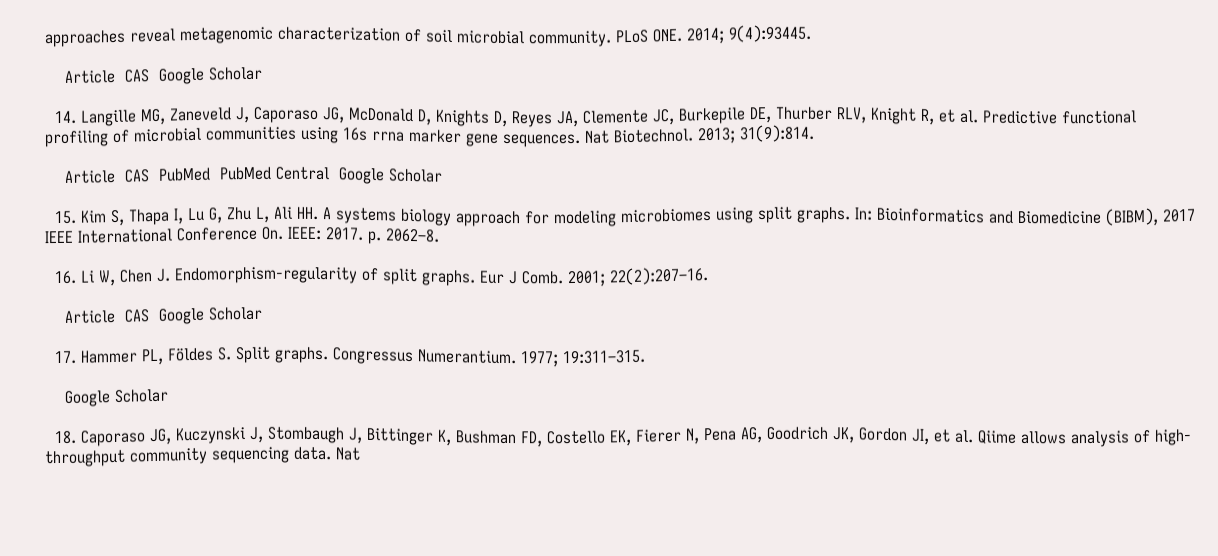approaches reveal metagenomic characterization of soil microbial community. PLoS ONE. 2014; 9(4):93445.

    Article  CAS  Google Scholar

  14. Langille MG, Zaneveld J, Caporaso JG, McDonald D, Knights D, Reyes JA, Clemente JC, Burkepile DE, Thurber RLV, Knight R, et al. Predictive functional profiling of microbial communities using 16s rrna marker gene sequences. Nat Biotechnol. 2013; 31(9):814.

    Article  CAS  PubMed  PubMed Central  Google Scholar

  15. Kim S, Thapa I, Lu G, Zhu L, Ali HH. A systems biology approach for modeling microbiomes using split graphs. In: Bioinformatics and Biomedicine (BIBM), 2017 IEEE International Conference On. IEEE: 2017. p. 2062–8.

  16. Li W, Chen J. Endomorphism-regularity of split graphs. Eur J Comb. 2001; 22(2):207–16.

    Article  CAS  Google Scholar

  17. Hammer PL, Földes S. Split graphs. Congressus Numerantium. 1977; 19:311–315.

    Google Scholar

  18. Caporaso JG, Kuczynski J, Stombaugh J, Bittinger K, Bushman FD, Costello EK, Fierer N, Pena AG, Goodrich JK, Gordon JI, et al. Qiime allows analysis of high-throughput community sequencing data. Nat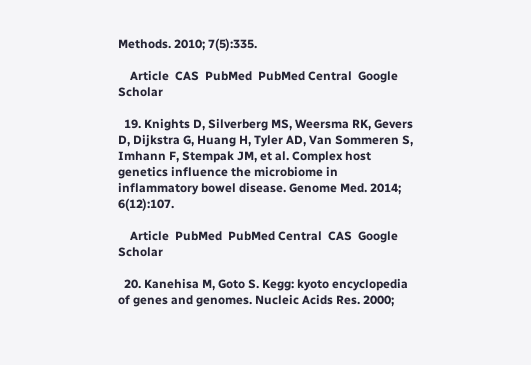Methods. 2010; 7(5):335.

    Article  CAS  PubMed  PubMed Central  Google Scholar

  19. Knights D, Silverberg MS, Weersma RK, Gevers D, Dijkstra G, Huang H, Tyler AD, Van Sommeren S, Imhann F, Stempak JM, et al. Complex host genetics influence the microbiome in inflammatory bowel disease. Genome Med. 2014; 6(12):107.

    Article  PubMed  PubMed Central  CAS  Google Scholar

  20. Kanehisa M, Goto S. Kegg: kyoto encyclopedia of genes and genomes. Nucleic Acids Res. 2000;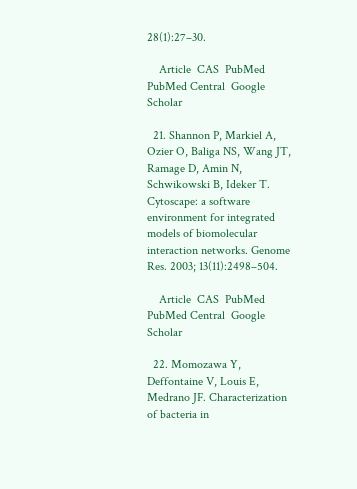28(1):27–30.

    Article  CAS  PubMed  PubMed Central  Google Scholar

  21. Shannon P, Markiel A, Ozier O, Baliga NS, Wang JT, Ramage D, Amin N, Schwikowski B, Ideker T. Cytoscape: a software environment for integrated models of biomolecular interaction networks. Genome Res. 2003; 13(11):2498–504.

    Article  CAS  PubMed  PubMed Central  Google Scholar

  22. Momozawa Y, Deffontaine V, Louis E, Medrano JF. Characterization of bacteria in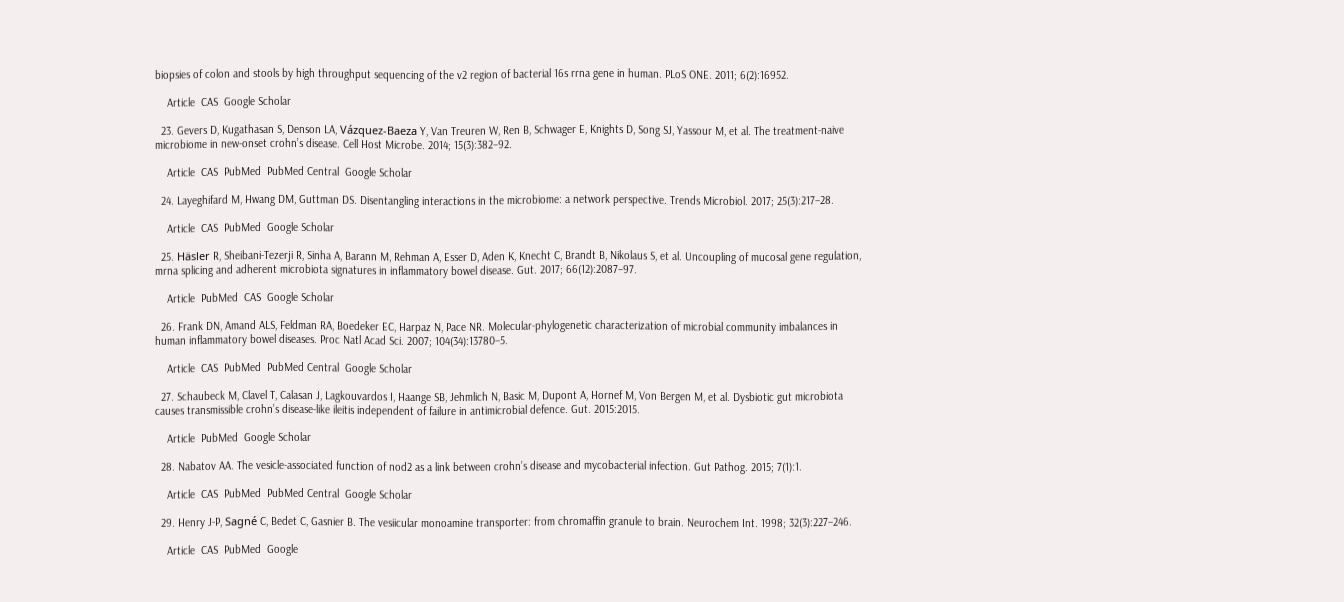biopsies of colon and stools by high throughput sequencing of the v2 region of bacterial 16s rrna gene in human. PLoS ONE. 2011; 6(2):16952.

    Article  CAS  Google Scholar

  23. Gevers D, Kugathasan S, Denson LA, Vázquez-Baeza Y, Van Treuren W, Ren B, Schwager E, Knights D, Song SJ, Yassour M, et al. The treatment-naive microbiome in new-onset crohn’s disease. Cell Host Microbe. 2014; 15(3):382–92.

    Article  CAS  PubMed  PubMed Central  Google Scholar

  24. Layeghifard M, Hwang DM, Guttman DS. Disentangling interactions in the microbiome: a network perspective. Trends Microbiol. 2017; 25(3):217–28.

    Article  CAS  PubMed  Google Scholar

  25. Häsler R, Sheibani-Tezerji R, Sinha A, Barann M, Rehman A, Esser D, Aden K, Knecht C, Brandt B, Nikolaus S, et al. Uncoupling of mucosal gene regulation, mrna splicing and adherent microbiota signatures in inflammatory bowel disease. Gut. 2017; 66(12):2087–97.

    Article  PubMed  CAS  Google Scholar

  26. Frank DN, Amand ALS, Feldman RA, Boedeker EC, Harpaz N, Pace NR. Molecular-phylogenetic characterization of microbial community imbalances in human inflammatory bowel diseases. Proc Natl Acad Sci. 2007; 104(34):13780–5.

    Article  CAS  PubMed  PubMed Central  Google Scholar

  27. Schaubeck M, Clavel T, Calasan J, Lagkouvardos I, Haange SB, Jehmlich N, Basic M, Dupont A, Hornef M, Von Bergen M, et al. Dysbiotic gut microbiota causes transmissible crohn’s disease-like ileitis independent of failure in antimicrobial defence. Gut. 2015:2015.

    Article  PubMed  Google Scholar

  28. Nabatov AA. The vesicle-associated function of nod2 as a link between crohn’s disease and mycobacterial infection. Gut Pathog. 2015; 7(1):1.

    Article  CAS  PubMed  PubMed Central  Google Scholar

  29. Henry J-P, Sagné C, Bedet C, Gasnier B. The vesiicular monoamine transporter: from chromaffin granule to brain. Neurochem Int. 1998; 32(3):227–246.

    Article  CAS  PubMed  Google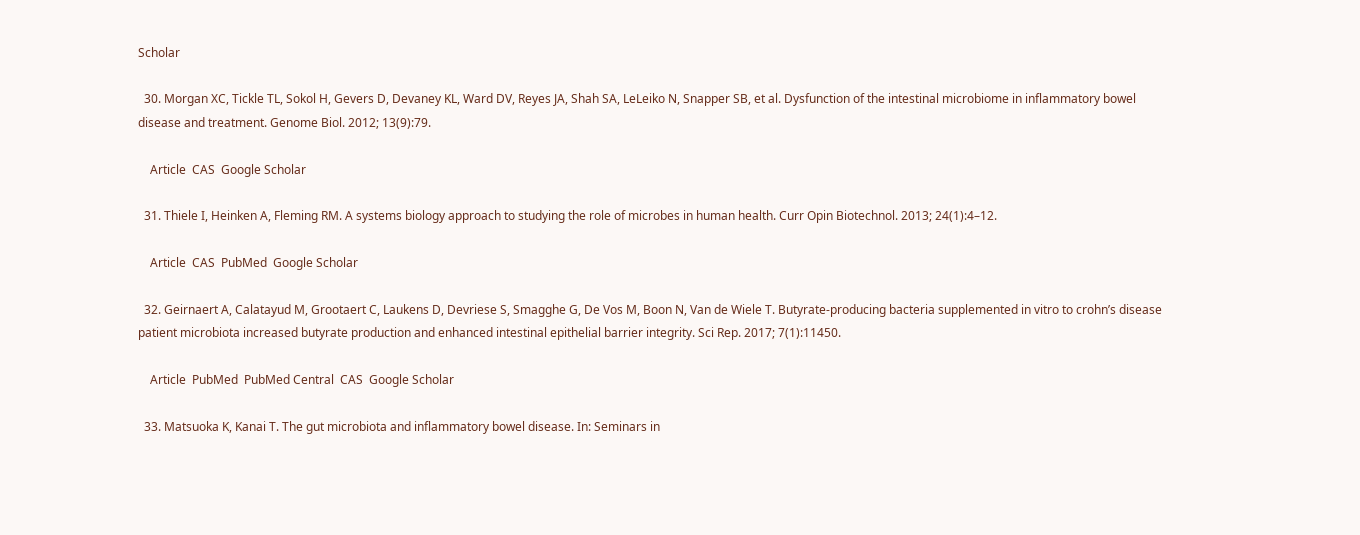Scholar

  30. Morgan XC, Tickle TL, Sokol H, Gevers D, Devaney KL, Ward DV, Reyes JA, Shah SA, LeLeiko N, Snapper SB, et al. Dysfunction of the intestinal microbiome in inflammatory bowel disease and treatment. Genome Biol. 2012; 13(9):79.

    Article  CAS  Google Scholar

  31. Thiele I, Heinken A, Fleming RM. A systems biology approach to studying the role of microbes in human health. Curr Opin Biotechnol. 2013; 24(1):4–12.

    Article  CAS  PubMed  Google Scholar

  32. Geirnaert A, Calatayud M, Grootaert C, Laukens D, Devriese S, Smagghe G, De Vos M, Boon N, Van de Wiele T. Butyrate-producing bacteria supplemented in vitro to crohn’s disease patient microbiota increased butyrate production and enhanced intestinal epithelial barrier integrity. Sci Rep. 2017; 7(1):11450.

    Article  PubMed  PubMed Central  CAS  Google Scholar

  33. Matsuoka K, Kanai T. The gut microbiota and inflammatory bowel disease. In: Seminars in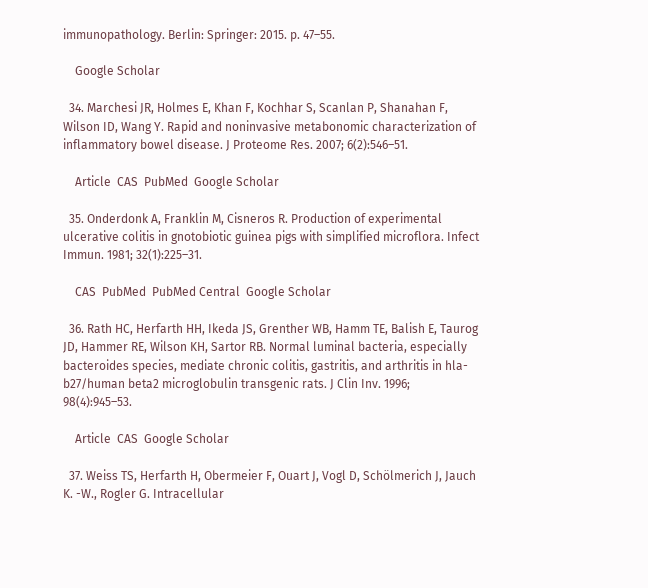immunopathology. Berlin: Springer: 2015. p. 47–55.

    Google Scholar

  34. Marchesi JR, Holmes E, Khan F, Kochhar S, Scanlan P, Shanahan F, Wilson ID, Wang Y. Rapid and noninvasive metabonomic characterization of inflammatory bowel disease. J Proteome Res. 2007; 6(2):546–51.

    Article  CAS  PubMed  Google Scholar

  35. Onderdonk A, Franklin M, Cisneros R. Production of experimental ulcerative colitis in gnotobiotic guinea pigs with simplified microflora. Infect Immun. 1981; 32(1):225–31.

    CAS  PubMed  PubMed Central  Google Scholar

  36. Rath HC, Herfarth HH, Ikeda JS, Grenther WB, Hamm TE, Balish E, Taurog JD, Hammer RE, Wilson KH, Sartor RB. Normal luminal bacteria, especially bacteroides species, mediate chronic colitis, gastritis, and arthritis in hla-b27/human beta2 microglobulin transgenic rats. J Clin Inv. 1996; 98(4):945–53.

    Article  CAS  Google Scholar

  37. Weiss TS, Herfarth H, Obermeier F, Ouart J, Vogl D, Schölmerich J, Jauch K. -W., Rogler G. Intracellular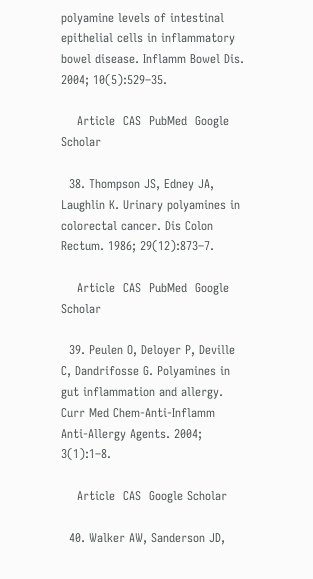polyamine levels of intestinal epithelial cells in inflammatory bowel disease. Inflamm Bowel Dis. 2004; 10(5):529–35.

    Article  CAS  PubMed  Google Scholar

  38. Thompson JS, Edney JA, Laughlin K. Urinary polyamines in colorectal cancer. Dis Colon Rectum. 1986; 29(12):873–7.

    Article  CAS  PubMed  Google Scholar

  39. Peulen O, Deloyer P, Deville C, Dandrifosse G. Polyamines in gut inflammation and allergy. Curr Med Chem-Anti-Inflamm Anti-Allergy Agents. 2004; 3(1):1–8.

    Article  CAS  Google Scholar

  40. Walker AW, Sanderson JD,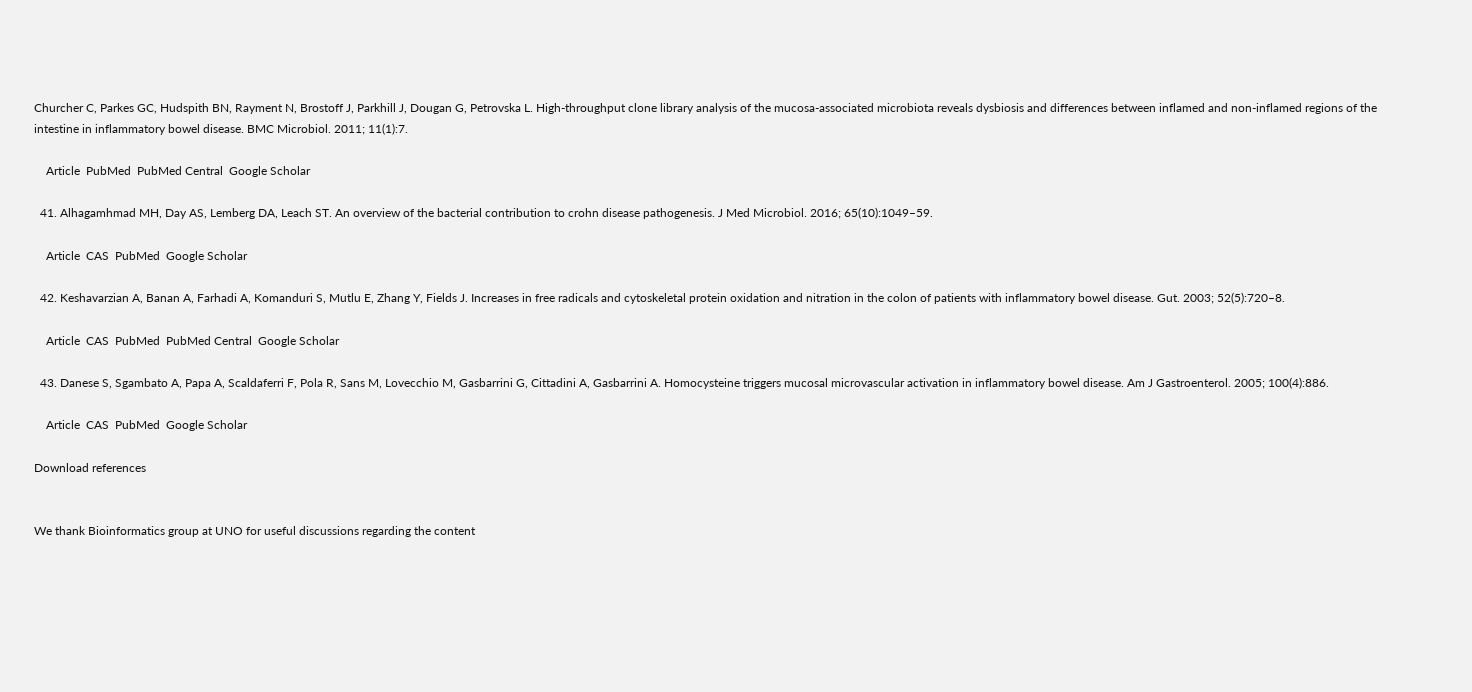Churcher C, Parkes GC, Hudspith BN, Rayment N, Brostoff J, Parkhill J, Dougan G, Petrovska L. High-throughput clone library analysis of the mucosa-associated microbiota reveals dysbiosis and differences between inflamed and non-inflamed regions of the intestine in inflammatory bowel disease. BMC Microbiol. 2011; 11(1):7.

    Article  PubMed  PubMed Central  Google Scholar

  41. Alhagamhmad MH, Day AS, Lemberg DA, Leach ST. An overview of the bacterial contribution to crohn disease pathogenesis. J Med Microbiol. 2016; 65(10):1049–59.

    Article  CAS  PubMed  Google Scholar

  42. Keshavarzian A, Banan A, Farhadi A, Komanduri S, Mutlu E, Zhang Y, Fields J. Increases in free radicals and cytoskeletal protein oxidation and nitration in the colon of patients with inflammatory bowel disease. Gut. 2003; 52(5):720–8.

    Article  CAS  PubMed  PubMed Central  Google Scholar

  43. Danese S, Sgambato A, Papa A, Scaldaferri F, Pola R, Sans M, Lovecchio M, Gasbarrini G, Cittadini A, Gasbarrini A. Homocysteine triggers mucosal microvascular activation in inflammatory bowel disease. Am J Gastroenterol. 2005; 100(4):886.

    Article  CAS  PubMed  Google Scholar

Download references


We thank Bioinformatics group at UNO for useful discussions regarding the content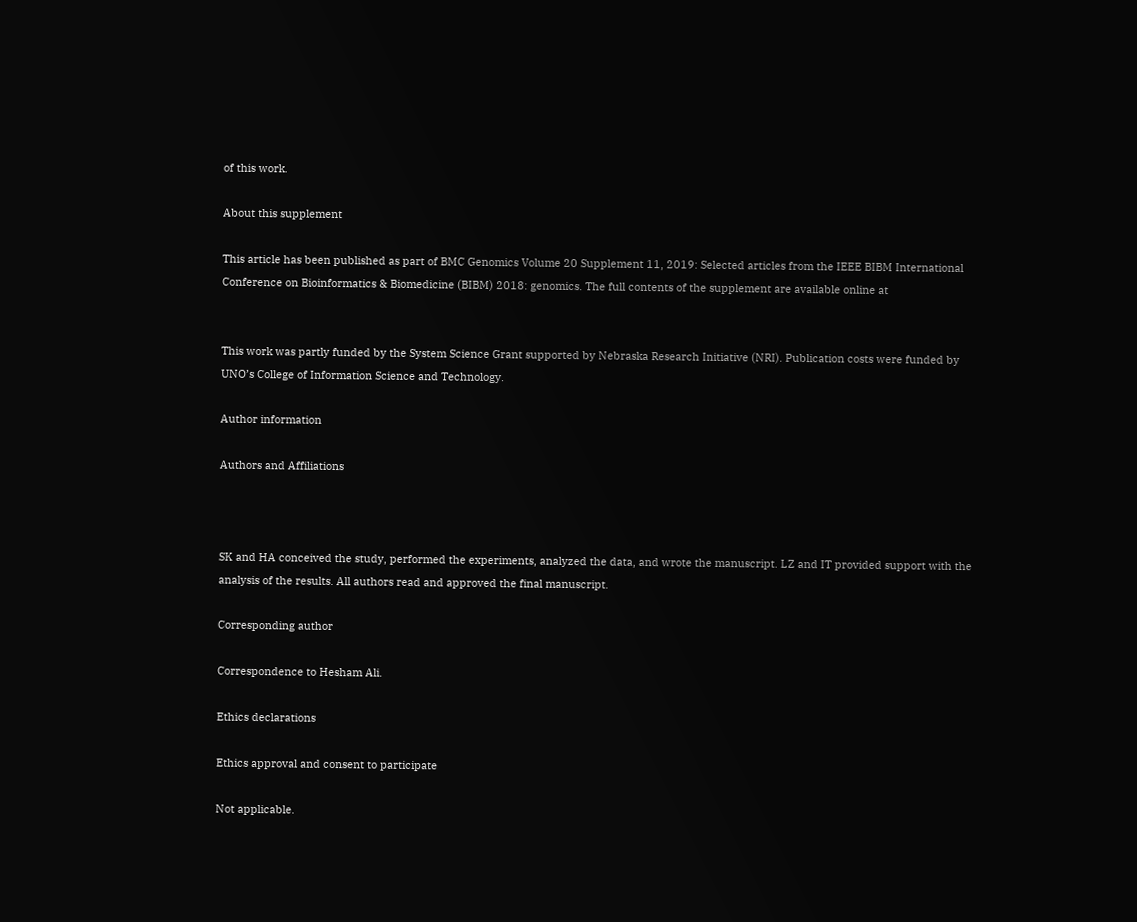of this work.

About this supplement

This article has been published as part of BMC Genomics Volume 20 Supplement 11, 2019: Selected articles from the IEEE BIBM International Conference on Bioinformatics & Biomedicine (BIBM) 2018: genomics. The full contents of the supplement are available online at


This work was partly funded by the System Science Grant supported by Nebraska Research Initiative (NRI). Publication costs were funded by UNO’s College of Information Science and Technology.

Author information

Authors and Affiliations



SK and HA conceived the study, performed the experiments, analyzed the data, and wrote the manuscript. LZ and IT provided support with the analysis of the results. All authors read and approved the final manuscript.

Corresponding author

Correspondence to Hesham Ali.

Ethics declarations

Ethics approval and consent to participate

Not applicable.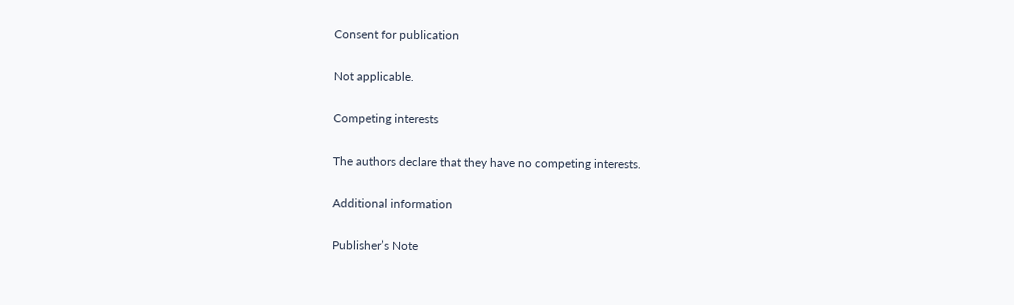Consent for publication

Not applicable.

Competing interests

The authors declare that they have no competing interests.

Additional information

Publisher’s Note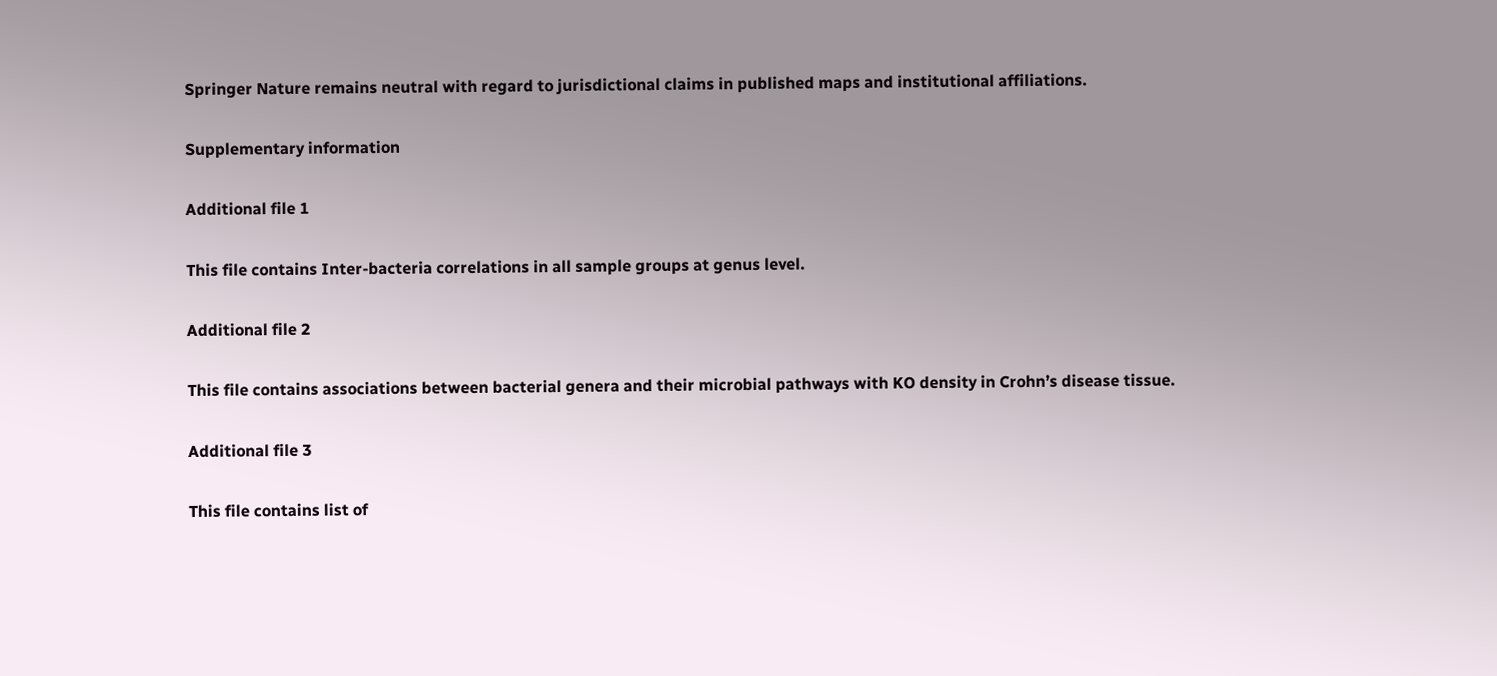Springer Nature remains neutral with regard to jurisdictional claims in published maps and institutional affiliations.

Supplementary information

Additional file 1

This file contains Inter-bacteria correlations in all sample groups at genus level.

Additional file 2

This file contains associations between bacterial genera and their microbial pathways with KO density in Crohn’s disease tissue.

Additional file 3

This file contains list of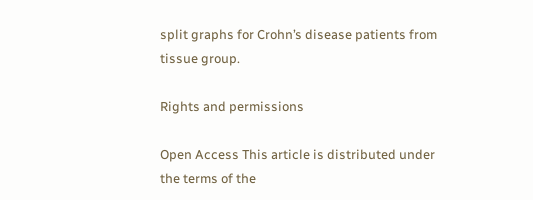split graphs for Crohn’s disease patients from tissue group.

Rights and permissions

Open Access This article is distributed under the terms of the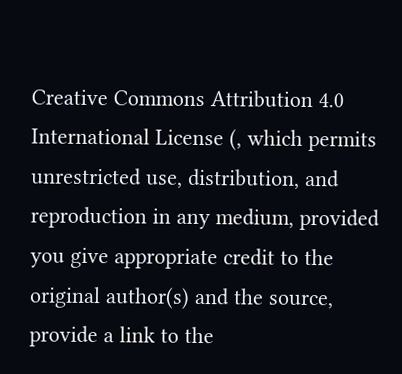Creative Commons Attribution 4.0 International License (, which permits unrestricted use, distribution, and reproduction in any medium, provided you give appropriate credit to the original author(s) and the source, provide a link to the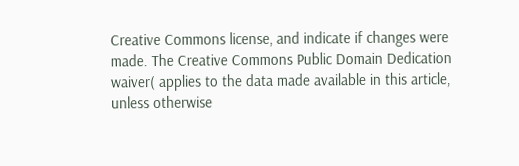Creative Commons license, and indicate if changes were made. The Creative Commons Public Domain Dedication waiver( applies to the data made available in this article, unless otherwise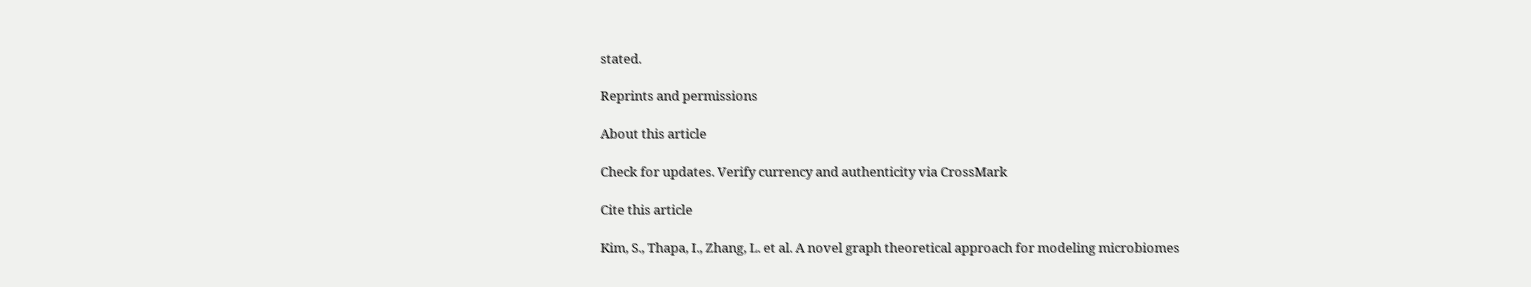stated.

Reprints and permissions

About this article

Check for updates. Verify currency and authenticity via CrossMark

Cite this article

Kim, S., Thapa, I., Zhang, L. et al. A novel graph theoretical approach for modeling microbiomes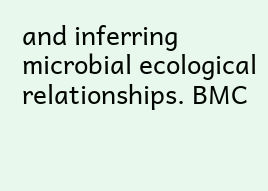and inferring microbial ecological relationships. BMC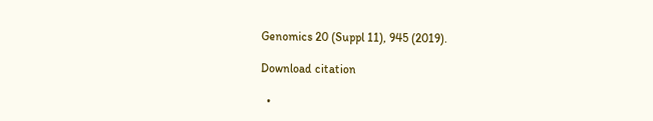Genomics 20 (Suppl 11), 945 (2019).

Download citation

  •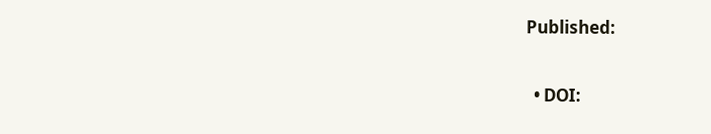Published:

  • DOI: